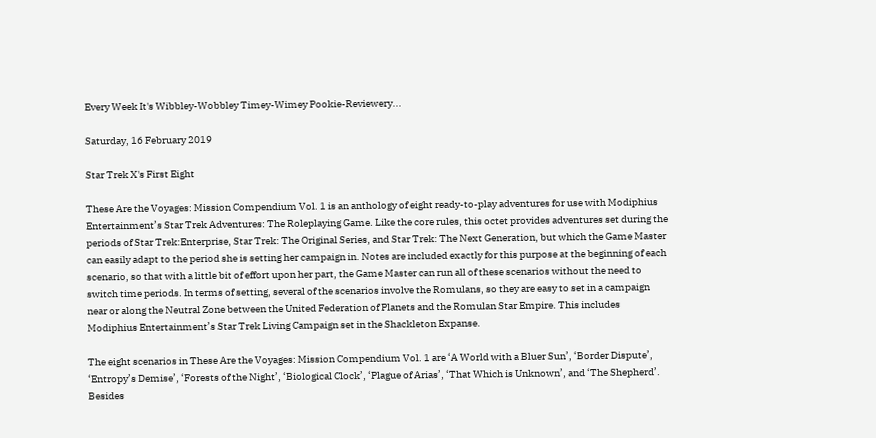Every Week It's Wibbley-Wobbley Timey-Wimey Pookie-Reviewery...

Saturday, 16 February 2019

Star Trek X's First Eight

These Are the Voyages: Mission Compendium Vol. 1 is an anthology of eight ready-to-play adventures for use with Modiphius Entertainment’s Star Trek Adventures: The Roleplaying Game. Like the core rules, this octet provides adventures set during the periods of Star Trek:Enterprise, Star Trek: The Original Series, and Star Trek: The Next Generation, but which the Game Master can easily adapt to the period she is setting her campaign in. Notes are included exactly for this purpose at the beginning of each scenario, so that with a little bit of effort upon her part, the Game Master can run all of these scenarios without the need to switch time periods. In terms of setting, several of the scenarios involve the Romulans, so they are easy to set in a campaign near or along the Neutral Zone between the United Federation of Planets and the Romulan Star Empire. This includes Modiphius Entertainment’s Star Trek Living Campaign set in the Shackleton Expanse.

The eight scenarios in These Are the Voyages: Mission Compendium Vol. 1 are ‘A World with a Bluer Sun’, ‘Border Dispute’, ‘Entropy’s Demise’, ‘Forests of the Night’, ‘Biological Clock’, ‘Plague of Arias’, ‘That Which is Unknown’, and ‘The Shepherd’. Besides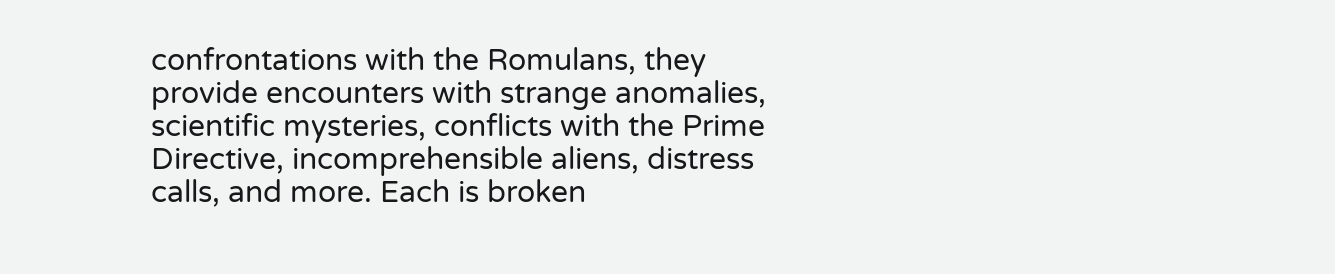confrontations with the Romulans, they provide encounters with strange anomalies, scientific mysteries, conflicts with the Prime Directive, incomprehensible aliens, distress calls, and more. Each is broken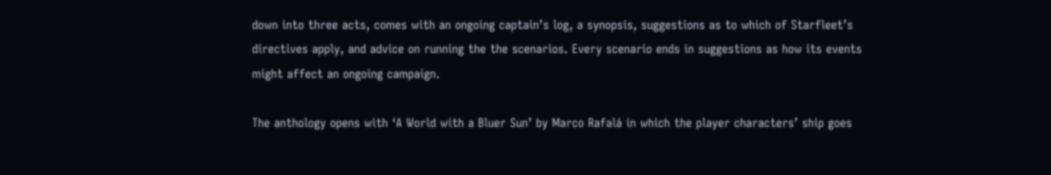down into three acts, comes with an ongoing captain’s log, a synopsis, suggestions as to which of Starfleet’s directives apply, and advice on running the the scenarios. Every scenario ends in suggestions as how its events might affect an ongoing campaign.

The anthology opens with ‘A World with a Bluer Sun’ by Marco Rafalá in which the player characters’ ship goes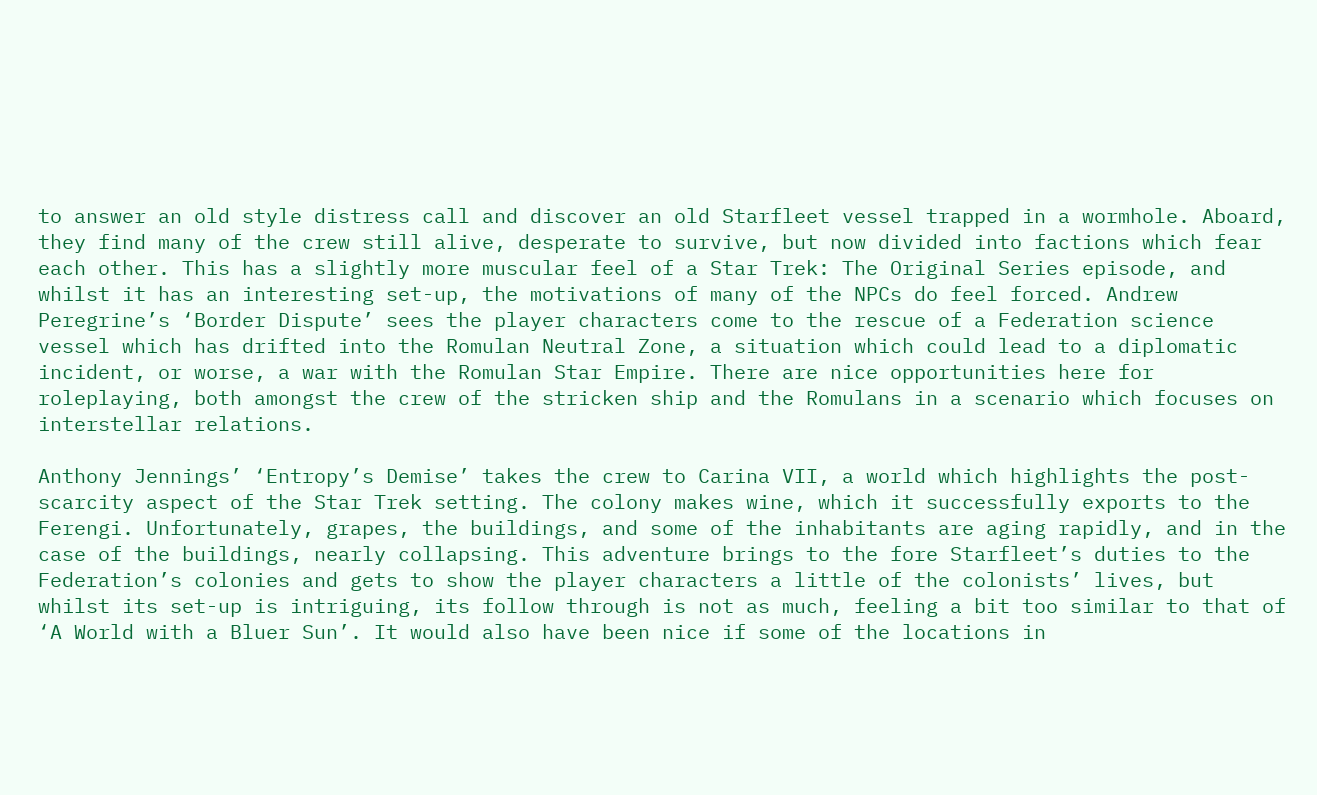to answer an old style distress call and discover an old Starfleet vessel trapped in a wormhole. Aboard, they find many of the crew still alive, desperate to survive, but now divided into factions which fear each other. This has a slightly more muscular feel of a Star Trek: The Original Series episode, and whilst it has an interesting set-up, the motivations of many of the NPCs do feel forced. Andrew Peregrine’s ‘Border Dispute’ sees the player characters come to the rescue of a Federation science vessel which has drifted into the Romulan Neutral Zone, a situation which could lead to a diplomatic incident, or worse, a war with the Romulan Star Empire. There are nice opportunities here for roleplaying, both amongst the crew of the stricken ship and the Romulans in a scenario which focuses on interstellar relations.

Anthony Jennings’ ‘Entropy’s Demise’ takes the crew to Carina VII, a world which highlights the post-scarcity aspect of the Star Trek setting. The colony makes wine, which it successfully exports to the Ferengi. Unfortunately, grapes, the buildings, and some of the inhabitants are aging rapidly, and in the case of the buildings, nearly collapsing. This adventure brings to the fore Starfleet’s duties to the Federation’s colonies and gets to show the player characters a little of the colonists’ lives, but whilst its set-up is intriguing, its follow through is not as much, feeling a bit too similar to that of ‘A World with a Bluer Sun’. It would also have been nice if some of the locations in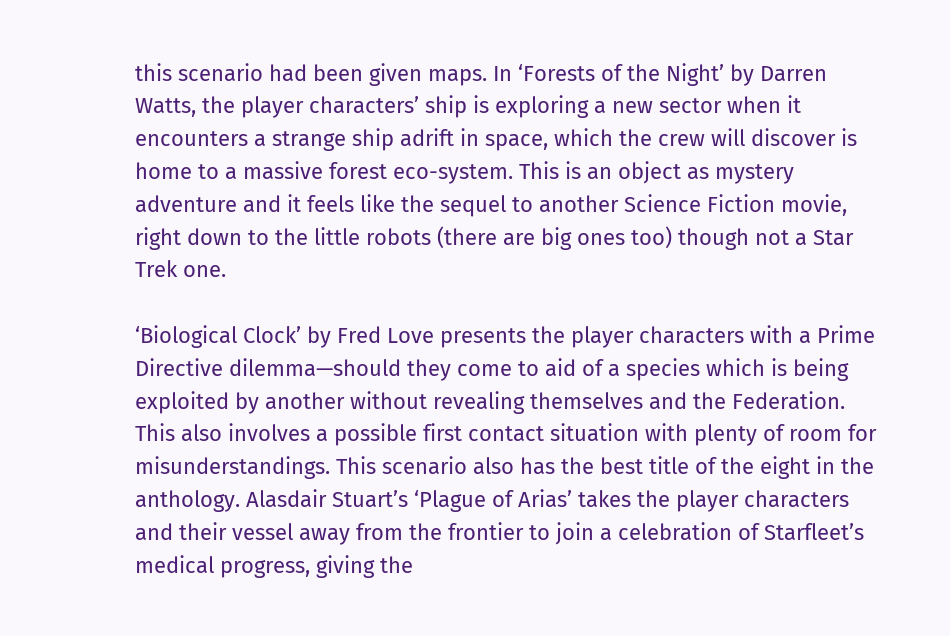this scenario had been given maps. In ‘Forests of the Night’ by Darren Watts, the player characters’ ship is exploring a new sector when it encounters a strange ship adrift in space, which the crew will discover is home to a massive forest eco-system. This is an object as mystery adventure and it feels like the sequel to another Science Fiction movie, right down to the little robots (there are big ones too) though not a Star Trek one.

‘Biological Clock’ by Fred Love presents the player characters with a Prime Directive dilemma—should they come to aid of a species which is being exploited by another without revealing themselves and the Federation. This also involves a possible first contact situation with plenty of room for misunderstandings. This scenario also has the best title of the eight in the anthology. Alasdair Stuart’s ‘Plague of Arias’ takes the player characters and their vessel away from the frontier to join a celebration of Starfleet’s medical progress, giving the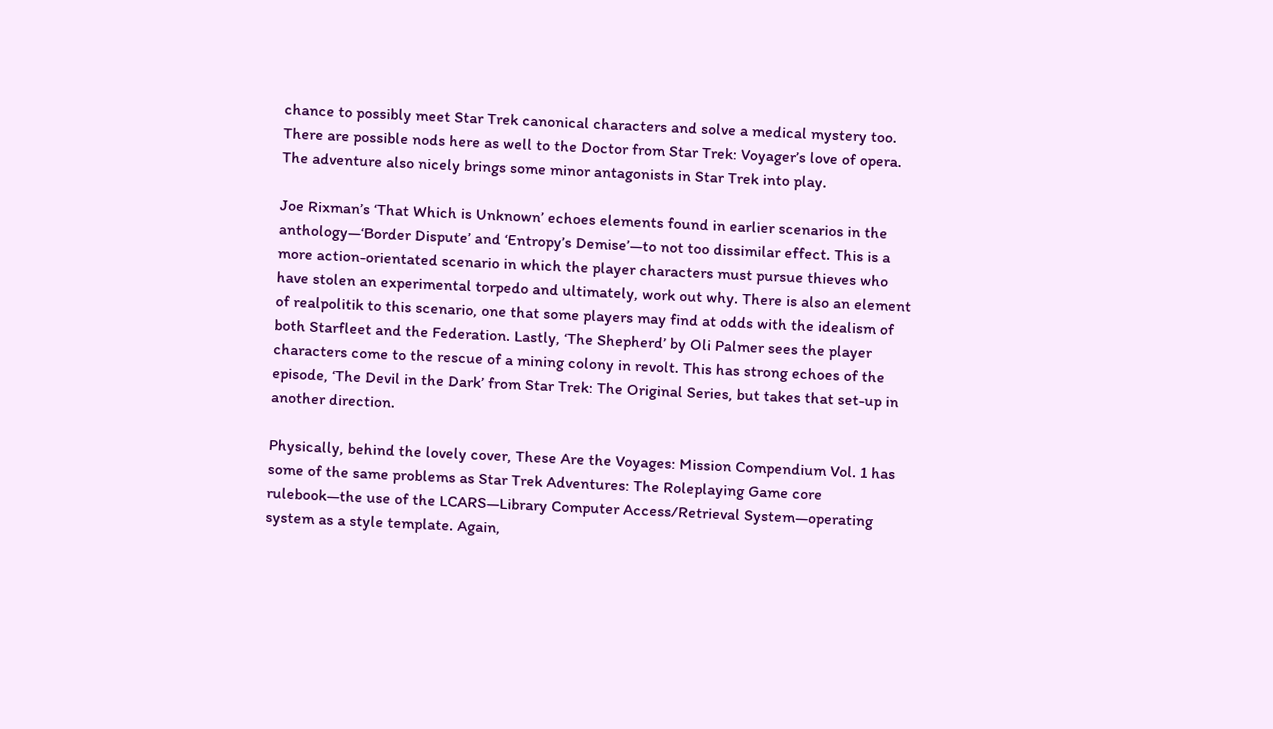chance to possibly meet Star Trek canonical characters and solve a medical mystery too. There are possible nods here as well to the Doctor from Star Trek: Voyager’s love of opera. The adventure also nicely brings some minor antagonists in Star Trek into play.

Joe Rixman’s ‘That Which is Unknown’ echoes elements found in earlier scenarios in the anthology—‘Border Dispute’ and ‘Entropy’s Demise’—to not too dissimilar effect. This is a more action-orientated scenario in which the player characters must pursue thieves who have stolen an experimental torpedo and ultimately, work out why. There is also an element of realpolitik to this scenario, one that some players may find at odds with the idealism of both Starfleet and the Federation. Lastly, ‘The Shepherd’ by Oli Palmer sees the player characters come to the rescue of a mining colony in revolt. This has strong echoes of the episode, ‘The Devil in the Dark’ from Star Trek: The Original Series, but takes that set-up in another direction.

Physically, behind the lovely cover, These Are the Voyages: Mission Compendium Vol. 1 has some of the same problems as Star Trek Adventures: The Roleplaying Game core rulebook—the use of the LCARS—Library Computer Access/Retrieval System—operating system as a style template. Again,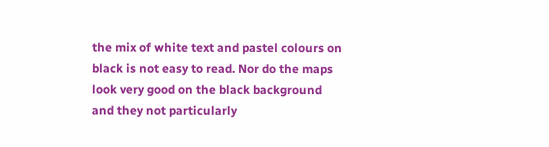the mix of white text and pastel colours on black is not easy to read. Nor do the maps look very good on the black background and they not particularly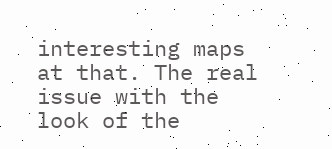interesting maps at that. The real issue with the look of the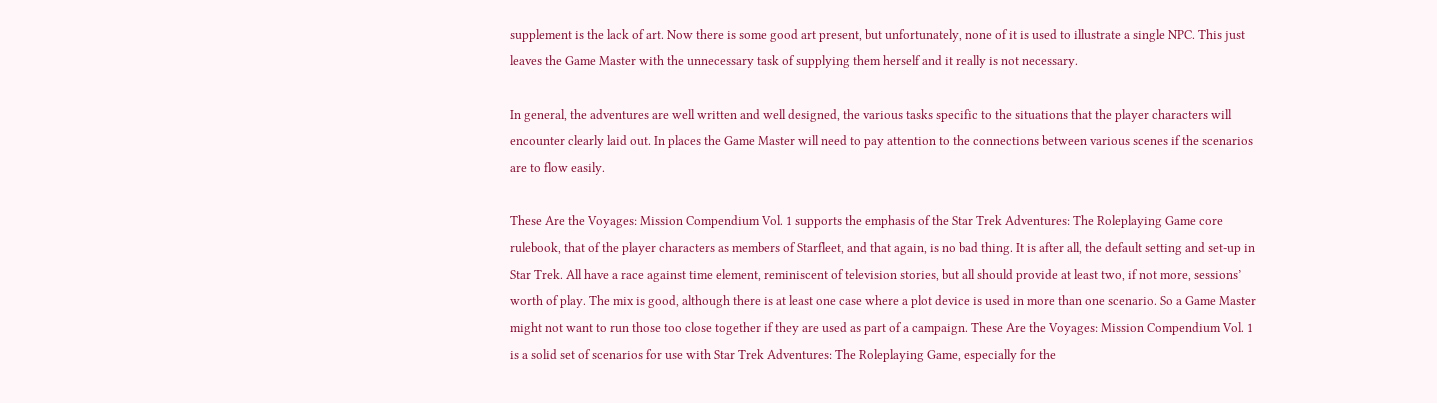supplement is the lack of art. Now there is some good art present, but unfortunately, none of it is used to illustrate a single NPC. This just leaves the Game Master with the unnecessary task of supplying them herself and it really is not necessary.

In general, the adventures are well written and well designed, the various tasks specific to the situations that the player characters will encounter clearly laid out. In places the Game Master will need to pay attention to the connections between various scenes if the scenarios are to flow easily.

These Are the Voyages: Mission Compendium Vol. 1 supports the emphasis of the Star Trek Adventures: The Roleplaying Game core rulebook, that of the player characters as members of Starfleet, and that again, is no bad thing. It is after all, the default setting and set-up in Star Trek. All have a race against time element, reminiscent of television stories, but all should provide at least two, if not more, sessions’ worth of play. The mix is good, although there is at least one case where a plot device is used in more than one scenario. So a Game Master might not want to run those too close together if they are used as part of a campaign. These Are the Voyages: Mission Compendium Vol. 1 is a solid set of scenarios for use with Star Trek Adventures: The Roleplaying Game, especially for the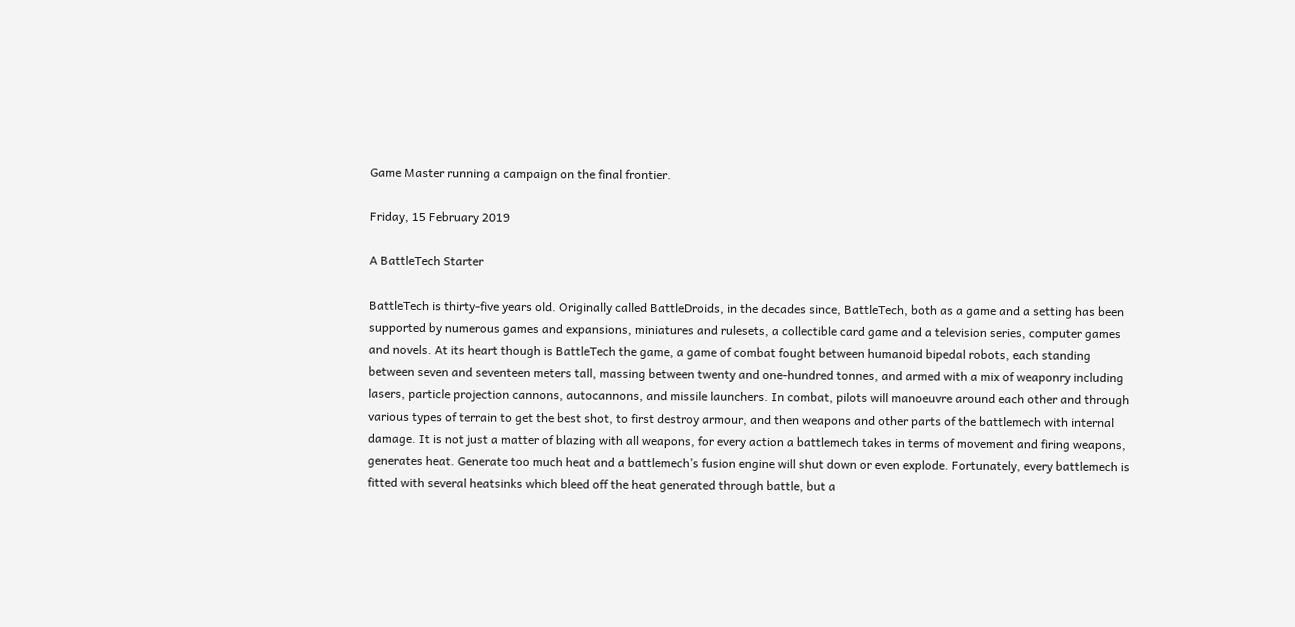Game Master running a campaign on the final frontier.

Friday, 15 February 2019

A BattleTech Starter

BattleTech is thirty-five years old. Originally called BattleDroids, in the decades since, BattleTech, both as a game and a setting has been supported by numerous games and expansions, miniatures and rulesets, a collectible card game and a television series, computer games and novels. At its heart though is BattleTech the game, a game of combat fought between humanoid bipedal robots, each standing between seven and seventeen meters tall, massing between twenty and one-hundred tonnes, and armed with a mix of weaponry including lasers, particle projection cannons, autocannons, and missile launchers. In combat, pilots will manoeuvre around each other and through various types of terrain to get the best shot, to first destroy armour, and then weapons and other parts of the battlemech with internal damage. It is not just a matter of blazing with all weapons, for every action a battlemech takes in terms of movement and firing weapons, generates heat. Generate too much heat and a battlemech’s fusion engine will shut down or even explode. Fortunately, every battlemech is fitted with several heatsinks which bleed off the heat generated through battle, but a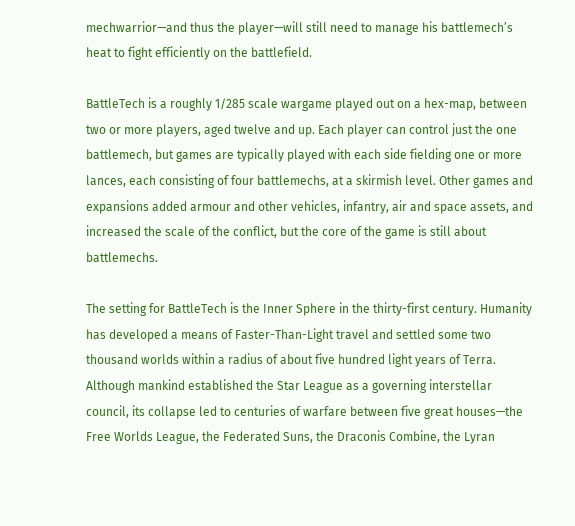mechwarrior—and thus the player—will still need to manage his battlemech’s heat to fight efficiently on the battlefield.

BattleTech is a roughly 1/285 scale wargame played out on a hex-map, between two or more players, aged twelve and up. Each player can control just the one battlemech, but games are typically played with each side fielding one or more lances, each consisting of four battlemechs, at a skirmish level. Other games and expansions added armour and other vehicles, infantry, air and space assets, and increased the scale of the conflict, but the core of the game is still about battlemechs.

The setting for BattleTech is the Inner Sphere in the thirty-first century. Humanity has developed a means of Faster-Than-Light travel and settled some two thousand worlds within a radius of about five hundred light years of Terra. Although mankind established the Star League as a governing interstellar council, its collapse led to centuries of warfare between five great houses—the Free Worlds League, the Federated Suns, the Draconis Combine, the Lyran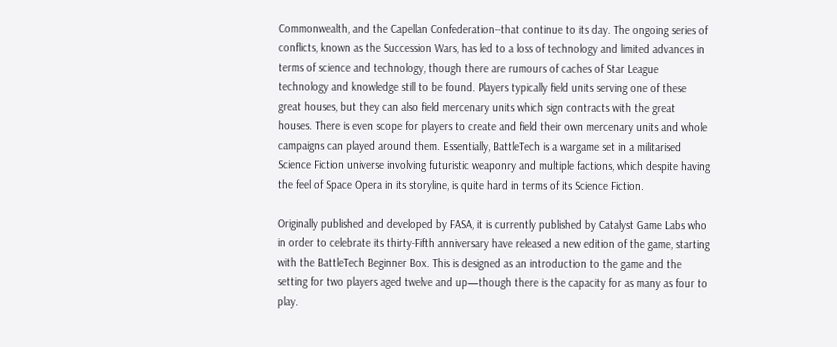Commonwealth, and the Capellan Confederation--that continue to its day. The ongoing series of conflicts, known as the Succession Wars, has led to a loss of technology and limited advances in terms of science and technology, though there are rumours of caches of Star League technology and knowledge still to be found. Players typically field units serving one of these great houses, but they can also field mercenary units which sign contracts with the great houses. There is even scope for players to create and field their own mercenary units and whole campaigns can played around them. Essentially, BattleTech is a wargame set in a militarised Science Fiction universe involving futuristic weaponry and multiple factions, which despite having the feel of Space Opera in its storyline, is quite hard in terms of its Science Fiction.

Originally published and developed by FASA, it is currently published by Catalyst Game Labs who in order to celebrate its thirty-Fifth anniversary have released a new edition of the game, starting with the BattleTech Beginner Box. This is designed as an introduction to the game and the setting for two players aged twelve and up—though there is the capacity for as many as four to play.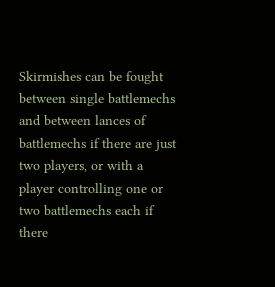Skirmishes can be fought between single battlemechs and between lances of battlemechs if there are just two players, or with a player controlling one or two battlemechs each if there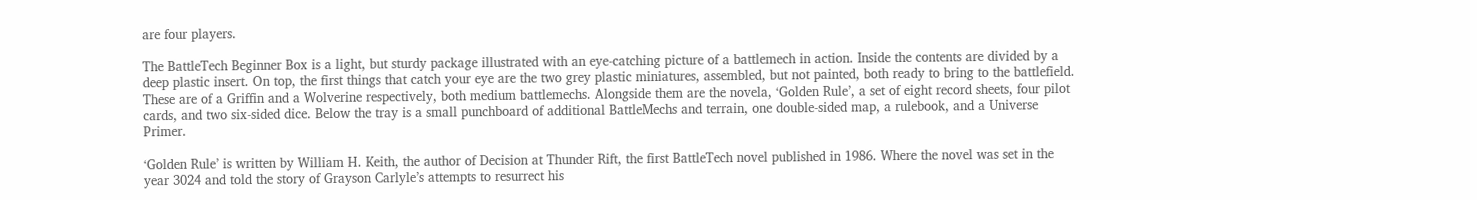are four players.

The BattleTech Beginner Box is a light, but sturdy package illustrated with an eye-catching picture of a battlemech in action. Inside the contents are divided by a deep plastic insert. On top, the first things that catch your eye are the two grey plastic miniatures, assembled, but not painted, both ready to bring to the battlefield. These are of a Griffin and a Wolverine respectively, both medium battlemechs. Alongside them are the novela, ‘Golden Rule’, a set of eight record sheets, four pilot cards, and two six-sided dice. Below the tray is a small punchboard of additional BattleMechs and terrain, one double-sided map, a rulebook, and a Universe Primer.

‘Golden Rule’ is written by William H. Keith, the author of Decision at Thunder Rift, the first BattleTech novel published in 1986. Where the novel was set in the year 3024 and told the story of Grayson Carlyle’s attempts to resurrect his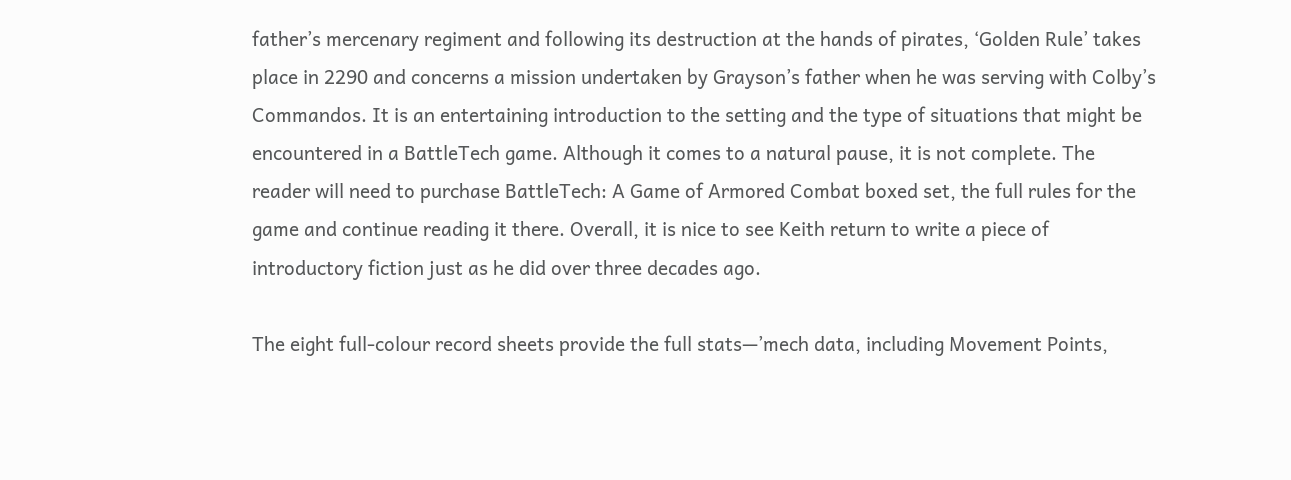father’s mercenary regiment and following its destruction at the hands of pirates, ‘Golden Rule’ takes place in 2290 and concerns a mission undertaken by Grayson’s father when he was serving with Colby’s Commandos. It is an entertaining introduction to the setting and the type of situations that might be encountered in a BattleTech game. Although it comes to a natural pause, it is not complete. The reader will need to purchase BattleTech: A Game of Armored Combat boxed set, the full rules for the game and continue reading it there. Overall, it is nice to see Keith return to write a piece of introductory fiction just as he did over three decades ago.

The eight full-colour record sheets provide the full stats—’mech data, including Movement Points,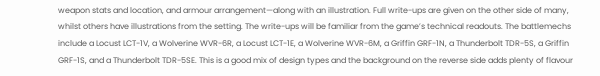weapon stats and location, and armour arrangement—along with an illustration. Full write-ups are given on the other side of many, whilst others have illustrations from the setting. The write-ups will be familiar from the game’s technical readouts. The battlemechs include a Locust LCT-1V, a Wolverine WVR-6R, a Locust LCT-1E, a Wolverine WVR-6M, a Griffin GRF-1N, a Thunderbolt TDR-5S, a Griffin GRF-1S, and a Thunderbolt TDR-5SE. This is a good mix of design types and the background on the reverse side adds plenty of flavour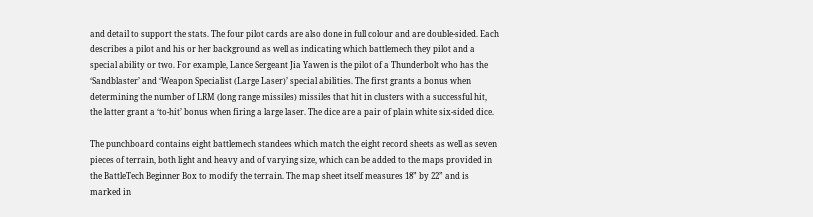and detail to support the stats. The four pilot cards are also done in full colour and are double-sided. Each describes a pilot and his or her background as well as indicating which battlemech they pilot and a special ability or two. For example, Lance Sergeant Jia Yawen is the pilot of a Thunderbolt who has the ‘Sandblaster’ and ‘Weapon Specialist (Large Laser)’ special abilities. The first grants a bonus when determining the number of LRM (long range missiles) missiles that hit in clusters with a successful hit, the latter grant a ‘to-hit’ bonus when firing a large laser. The dice are a pair of plain white six-sided dice.

The punchboard contains eight battlemech standees which match the eight record sheets as well as seven pieces of terrain, both light and heavy and of varying size, which can be added to the maps provided in the BattleTech Beginner Box to modify the terrain. The map sheet itself measures 18” by 22” and is marked in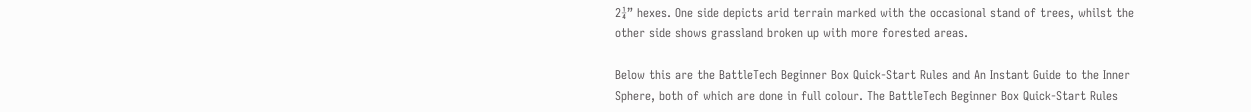2¼” hexes. One side depicts arid terrain marked with the occasional stand of trees, whilst the other side shows grassland broken up with more forested areas.

Below this are the BattleTech Beginner Box Quick-Start Rules and An Instant Guide to the Inner Sphere, both of which are done in full colour. The BattleTech Beginner Box Quick-Start Rules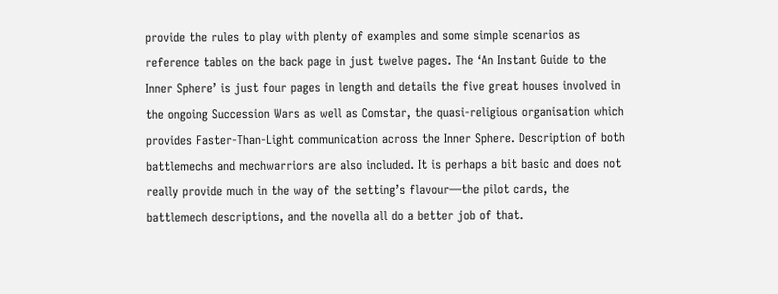provide the rules to play with plenty of examples and some simple scenarios as reference tables on the back page in just twelve pages. The ‘An Instant Guide to the Inner Sphere’ is just four pages in length and details the five great houses involved in the ongoing Succession Wars as well as Comstar, the quasi-religious organisation which provides Faster-Than-Light communication across the Inner Sphere. Description of both battlemechs and mechwarriors are also included. It is perhaps a bit basic and does not really provide much in the way of the setting’s flavour—the pilot cards, the battlemech descriptions, and the novella all do a better job of that.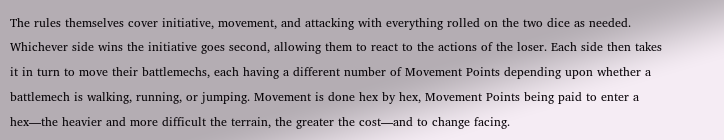The rules themselves cover initiative, movement, and attacking with everything rolled on the two dice as needed. Whichever side wins the initiative goes second, allowing them to react to the actions of the loser. Each side then takes it in turn to move their battlemechs, each having a different number of Movement Points depending upon whether a battlemech is walking, running, or jumping. Movement is done hex by hex, Movement Points being paid to enter a hex—the heavier and more difficult the terrain, the greater the cost—and to change facing.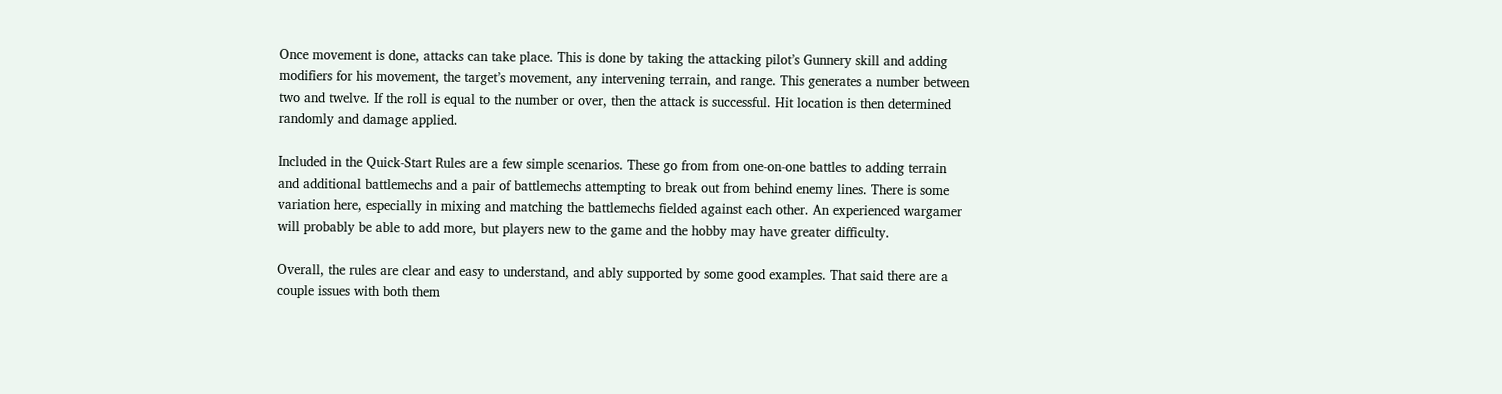Once movement is done, attacks can take place. This is done by taking the attacking pilot’s Gunnery skill and adding modifiers for his movement, the target’s movement, any intervening terrain, and range. This generates a number between two and twelve. If the roll is equal to the number or over, then the attack is successful. Hit location is then determined randomly and damage applied.

Included in the Quick-Start Rules are a few simple scenarios. These go from from one-on-one battles to adding terrain and additional battlemechs and a pair of battlemechs attempting to break out from behind enemy lines. There is some variation here, especially in mixing and matching the battlemechs fielded against each other. An experienced wargamer will probably be able to add more, but players new to the game and the hobby may have greater difficulty.

Overall, the rules are clear and easy to understand, and ably supported by some good examples. That said there are a couple issues with both them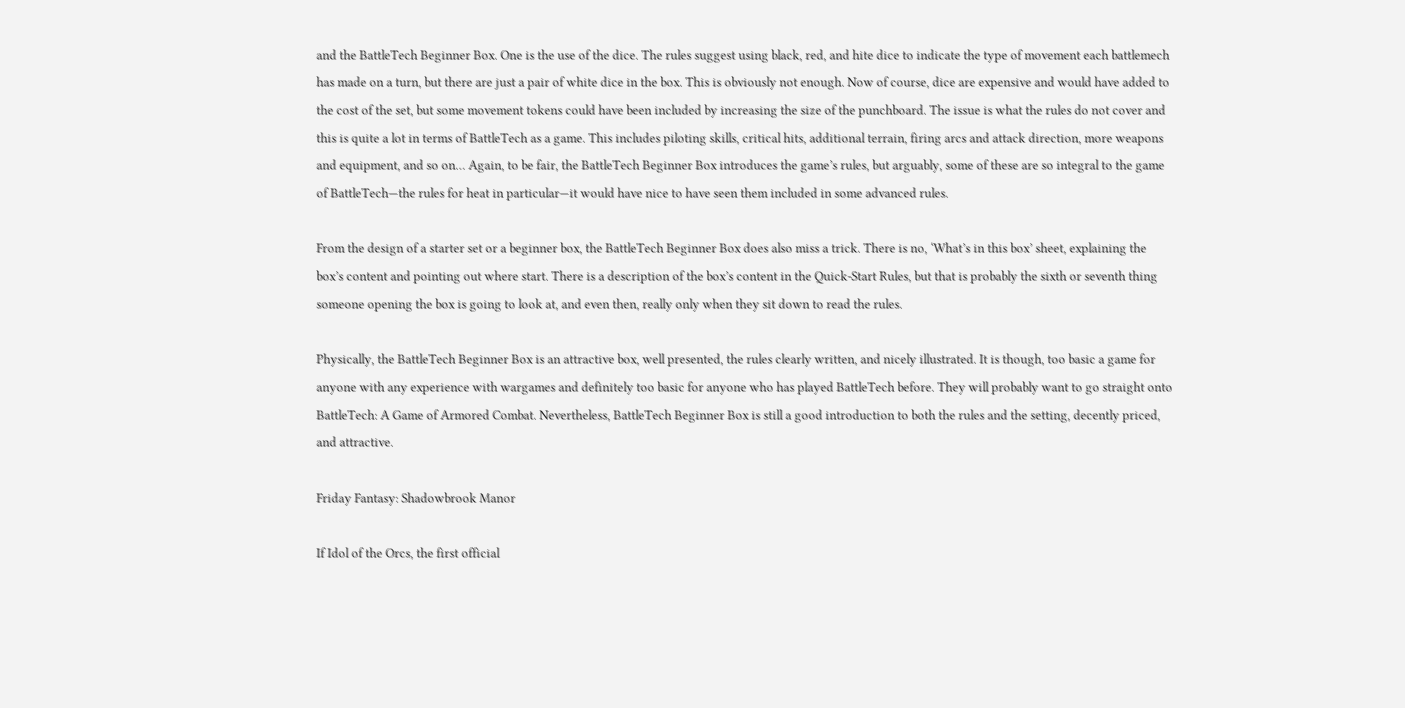and the BattleTech Beginner Box. One is the use of the dice. The rules suggest using black, red, and hite dice to indicate the type of movement each battlemech has made on a turn, but there are just a pair of white dice in the box. This is obviously not enough. Now of course, dice are expensive and would have added to the cost of the set, but some movement tokens could have been included by increasing the size of the punchboard. The issue is what the rules do not cover and this is quite a lot in terms of BattleTech as a game. This includes piloting skills, critical hits, additional terrain, firing arcs and attack direction, more weapons and equipment, and so on… Again, to be fair, the BattleTech Beginner Box introduces the game’s rules, but arguably, some of these are so integral to the game of BattleTech—the rules for heat in particular—it would have nice to have seen them included in some advanced rules.

From the design of a starter set or a beginner box, the BattleTech Beginner Box does also miss a trick. There is no, ‘What’s in this box’ sheet, explaining the box’s content and pointing out where start. There is a description of the box’s content in the Quick-Start Rules, but that is probably the sixth or seventh thing someone opening the box is going to look at, and even then, really only when they sit down to read the rules.

Physically, the BattleTech Beginner Box is an attractive box, well presented, the rules clearly written, and nicely illustrated. It is though, too basic a game for anyone with any experience with wargames and definitely too basic for anyone who has played BattleTech before. They will probably want to go straight onto BattleTech: A Game of Armored Combat. Nevertheless, BattleTech Beginner Box is still a good introduction to both the rules and the setting, decently priced, and attractive.

Friday Fantasy: Shadowbrook Manor

If Idol of the Orcs, the first official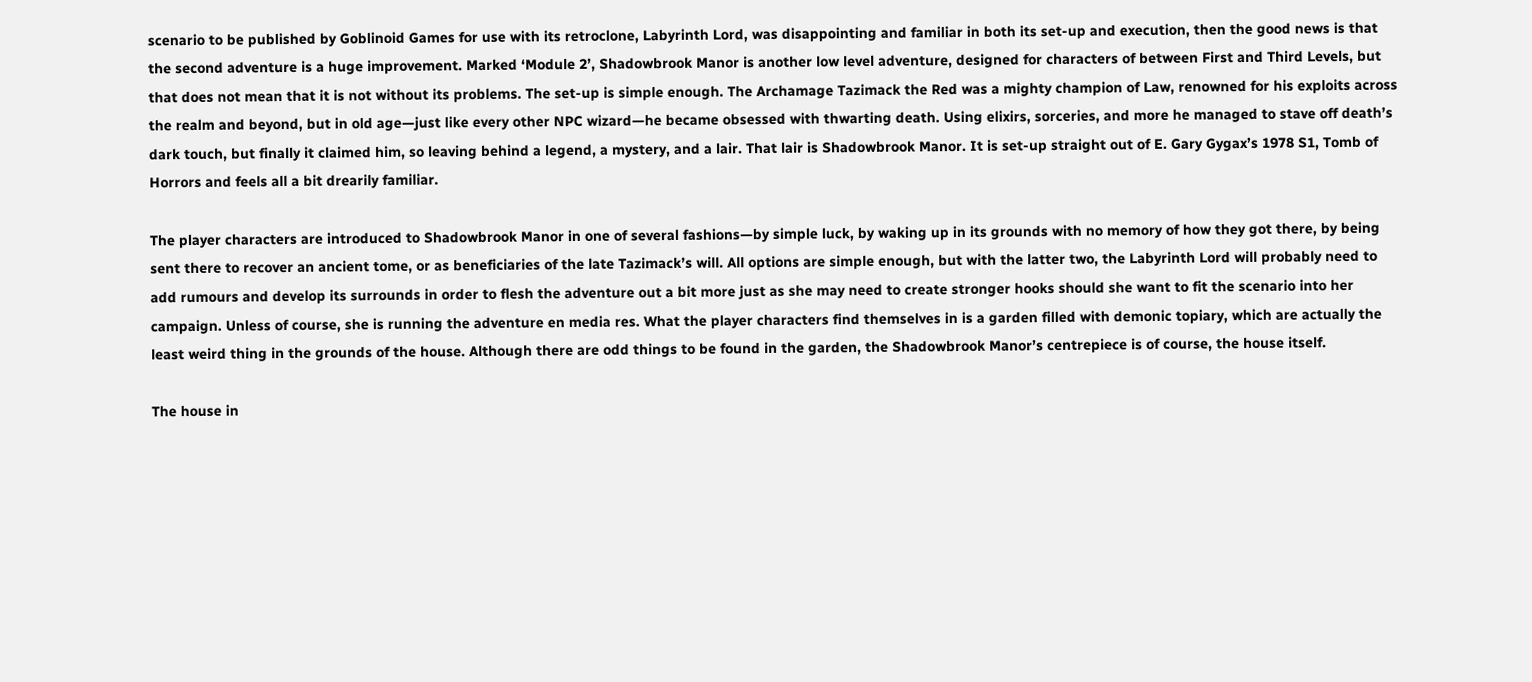scenario to be published by Goblinoid Games for use with its retroclone, Labyrinth Lord, was disappointing and familiar in both its set-up and execution, then the good news is that the second adventure is a huge improvement. Marked ‘Module 2’, Shadowbrook Manor is another low level adventure, designed for characters of between First and Third Levels, but that does not mean that it is not without its problems. The set-up is simple enough. The Archamage Tazimack the Red was a mighty champion of Law, renowned for his exploits across the realm and beyond, but in old age—just like every other NPC wizard—he became obsessed with thwarting death. Using elixirs, sorceries, and more he managed to stave off death’s dark touch, but finally it claimed him, so leaving behind a legend, a mystery, and a lair. That lair is Shadowbrook Manor. It is set-up straight out of E. Gary Gygax’s 1978 S1, Tomb of Horrors and feels all a bit drearily familiar.

The player characters are introduced to Shadowbrook Manor in one of several fashions—by simple luck, by waking up in its grounds with no memory of how they got there, by being sent there to recover an ancient tome, or as beneficiaries of the late Tazimack’s will. All options are simple enough, but with the latter two, the Labyrinth Lord will probably need to add rumours and develop its surrounds in order to flesh the adventure out a bit more just as she may need to create stronger hooks should she want to fit the scenario into her campaign. Unless of course, she is running the adventure en media res. What the player characters find themselves in is a garden filled with demonic topiary, which are actually the least weird thing in the grounds of the house. Although there are odd things to be found in the garden, the Shadowbrook Manor’s centrepiece is of course, the house itself.

The house in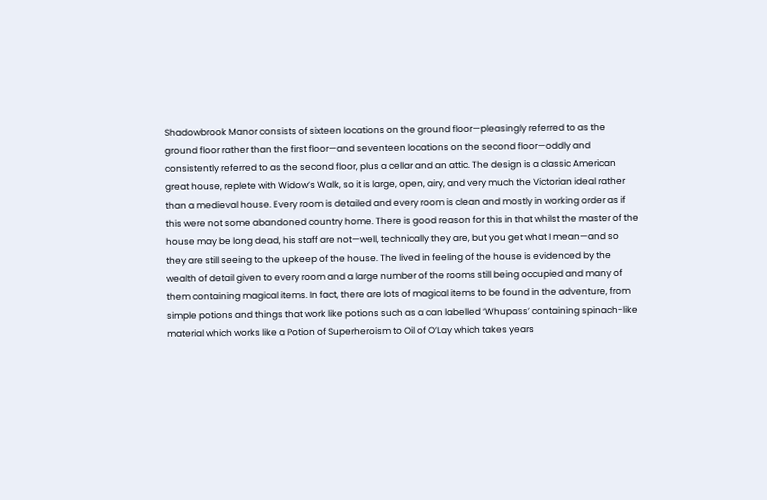Shadowbrook Manor consists of sixteen locations on the ground floor—pleasingly referred to as the ground floor rather than the first floor—and seventeen locations on the second floor—oddly and consistently referred to as the second floor, plus a cellar and an attic. The design is a classic American great house, replete with Widow’s Walk, so it is large, open, airy, and very much the Victorian ideal rather than a medieval house. Every room is detailed and every room is clean and mostly in working order as if this were not some abandoned country home. There is good reason for this in that whilst the master of the house may be long dead, his staff are not—well, technically they are, but you get what I mean—and so they are still seeing to the upkeep of the house. The lived in feeling of the house is evidenced by the wealth of detail given to every room and a large number of the rooms still being occupied and many of them containing magical items. In fact, there are lots of magical items to be found in the adventure, from simple potions and things that work like potions such as a can labelled ‘Whupass’ containing spinach-like material which works like a Potion of Superheroism to Oil of O’Lay which takes years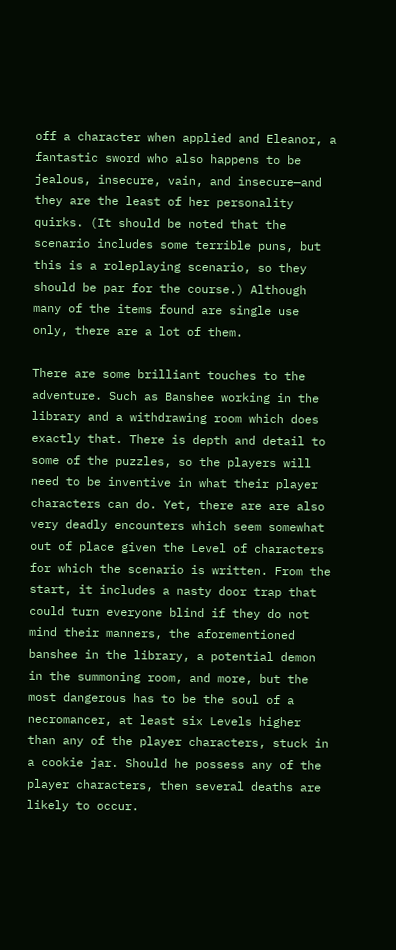off a character when applied and Eleanor, a fantastic sword who also happens to be jealous, insecure, vain, and insecure—and they are the least of her personality quirks. (It should be noted that the scenario includes some terrible puns, but this is a roleplaying scenario, so they should be par for the course.) Although many of the items found are single use only, there are a lot of them.

There are some brilliant touches to the adventure. Such as Banshee working in the library and a withdrawing room which does exactly that. There is depth and detail to some of the puzzles, so the players will need to be inventive in what their player characters can do. Yet, there are are also very deadly encounters which seem somewhat out of place given the Level of characters for which the scenario is written. From the start, it includes a nasty door trap that could turn everyone blind if they do not mind their manners, the aforementioned banshee in the library, a potential demon in the summoning room, and more, but the most dangerous has to be the soul of a necromancer, at least six Levels higher than any of the player characters, stuck in a cookie jar. Should he possess any of the player characters, then several deaths are likely to occur.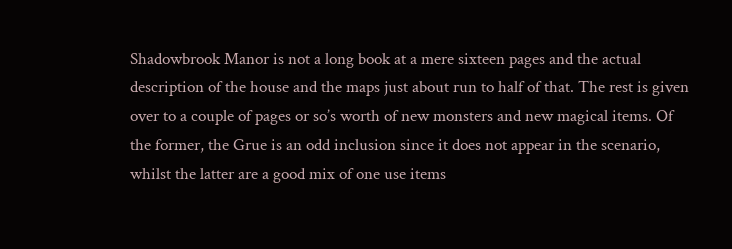Shadowbrook Manor is not a long book at a mere sixteen pages and the actual description of the house and the maps just about run to half of that. The rest is given over to a couple of pages or so’s worth of new monsters and new magical items. Of the former, the Grue is an odd inclusion since it does not appear in the scenario, whilst the latter are a good mix of one use items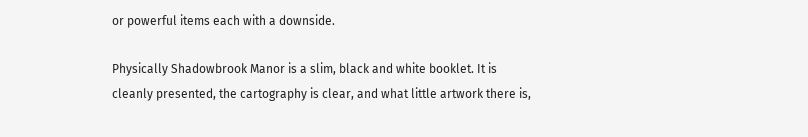or powerful items each with a downside.

Physically Shadowbrook Manor is a slim, black and white booklet. It is cleanly presented, the cartography is clear, and what little artwork there is,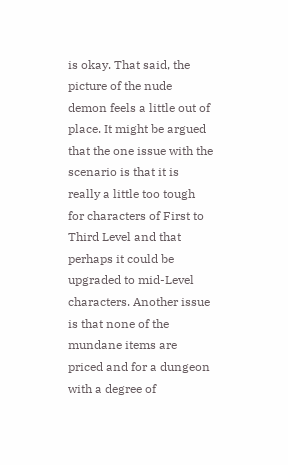is okay. That said, the picture of the nude demon feels a little out of place. It might be argued that the one issue with the scenario is that it is really a little too tough for characters of First to Third Level and that perhaps it could be upgraded to mid-Level characters. Another issue is that none of the mundane items are priced and for a dungeon with a degree of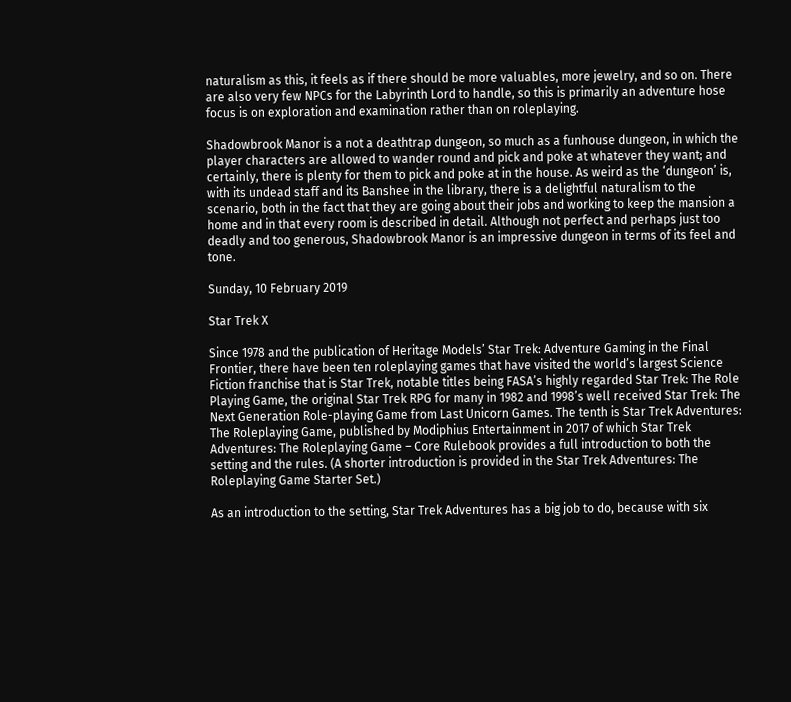naturalism as this, it feels as if there should be more valuables, more jewelry, and so on. There are also very few NPCs for the Labyrinth Lord to handle, so this is primarily an adventure hose focus is on exploration and examination rather than on roleplaying.

Shadowbrook Manor is a not a deathtrap dungeon, so much as a funhouse dungeon, in which the player characters are allowed to wander round and pick and poke at whatever they want; and certainly, there is plenty for them to pick and poke at in the house. As weird as the ‘dungeon’ is, with its undead staff and its Banshee in the library, there is a delightful naturalism to the scenario, both in the fact that they are going about their jobs and working to keep the mansion a home and in that every room is described in detail. Although not perfect and perhaps just too deadly and too generous, Shadowbrook Manor is an impressive dungeon in terms of its feel and tone.

Sunday, 10 February 2019

Star Trek X

Since 1978 and the publication of Heritage Models’ Star Trek: Adventure Gaming in the Final Frontier, there have been ten roleplaying games that have visited the world’s largest Science Fiction franchise that is Star Trek, notable titles being FASA’s highly regarded Star Trek: The Role Playing Game, the original Star Trek RPG for many in 1982 and 1998’s well received Star Trek: The Next Generation Role-playing Game from Last Unicorn Games. The tenth is Star Trek Adventures: The Roleplaying Game, published by Modiphius Entertainment in 2017 of which Star Trek Adventures: The Roleplaying Game – Core Rulebook provides a full introduction to both the setting and the rules. (A shorter introduction is provided in the Star Trek Adventures: The Roleplaying Game Starter Set.)

As an introduction to the setting, Star Trek Adventures has a big job to do, because with six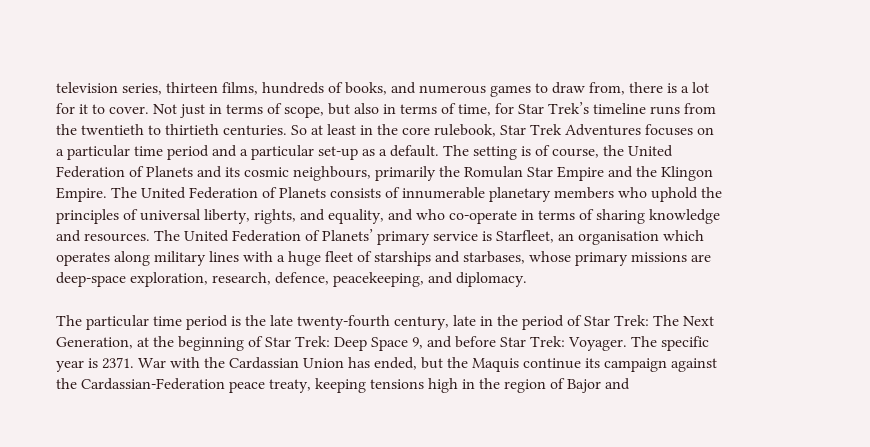television series, thirteen films, hundreds of books, and numerous games to draw from, there is a lot for it to cover. Not just in terms of scope, but also in terms of time, for Star Trek’s timeline runs from the twentieth to thirtieth centuries. So at least in the core rulebook, Star Trek Adventures focuses on a particular time period and a particular set-up as a default. The setting is of course, the United Federation of Planets and its cosmic neighbours, primarily the Romulan Star Empire and the Klingon Empire. The United Federation of Planets consists of innumerable planetary members who uphold the principles of universal liberty, rights, and equality, and who co-operate in terms of sharing knowledge and resources. The United Federation of Planets’ primary service is Starfleet, an organisation which operates along military lines with a huge fleet of starships and starbases, whose primary missions are deep-space exploration, research, defence, peacekeeping, and diplomacy.

The particular time period is the late twenty-fourth century, late in the period of Star Trek: The Next Generation, at the beginning of Star Trek: Deep Space 9, and before Star Trek: Voyager. The specific year is 2371. War with the Cardassian Union has ended, but the Maquis continue its campaign against the Cardassian-Federation peace treaty, keeping tensions high in the region of Bajor and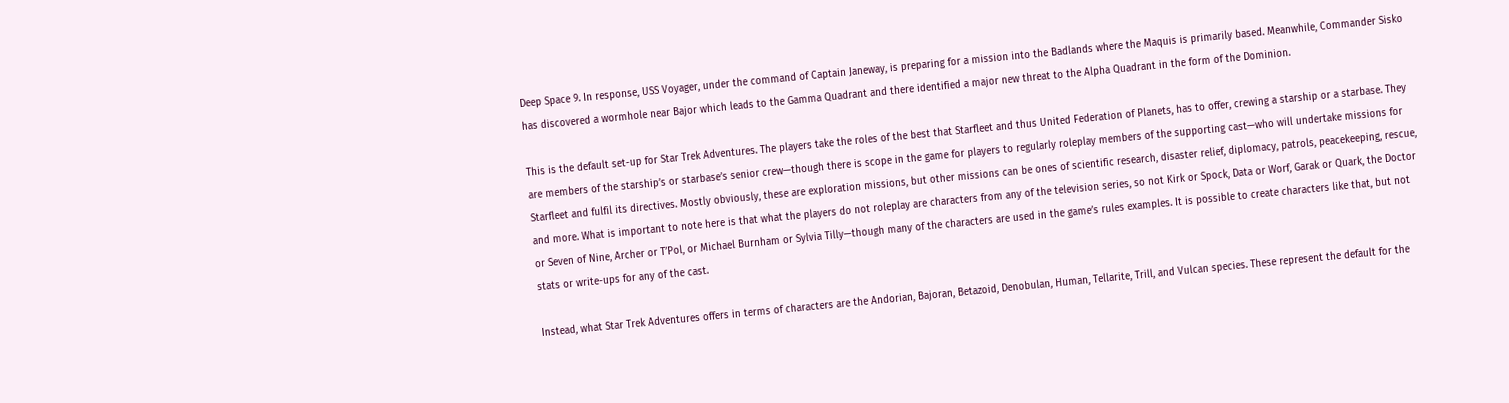Deep Space 9. In response, USS Voyager, under the command of Captain Janeway, is preparing for a mission into the Badlands where the Maquis is primarily based. Meanwhile, Commander Sisko has discovered a wormhole near Bajor which leads to the Gamma Quadrant and there identified a major new threat to the Alpha Quadrant in the form of the Dominion.

This is the default set-up for Star Trek Adventures. The players take the roles of the best that Starfleet and thus United Federation of Planets, has to offer, crewing a starship or a starbase. They are members of the starship’s or starbase’s senior crew—though there is scope in the game for players to regularly roleplay members of the supporting cast—who will undertake missions for Starfleet and fulfil its directives. Mostly obviously, these are exploration missions, but other missions can be ones of scientific research, disaster relief, diplomacy, patrols, peacekeeping, rescue, and more. What is important to note here is that what the players do not roleplay are characters from any of the television series, so not Kirk or Spock, Data or Worf, Garak or Quark, the Doctor or Seven of Nine, Archer or T’Pol, or Michael Burnham or Sylvia Tilly—though many of the characters are used in the game’s rules examples. It is possible to create characters like that, but not stats or write-ups for any of the cast.

Instead, what Star Trek Adventures offers in terms of characters are the Andorian, Bajoran, Betazoid, Denobulan, Human, Tellarite, Trill, and Vulcan species. These represent the default for the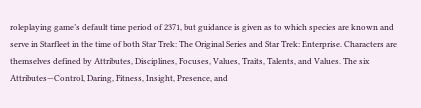roleplaying game’s default time period of 2371, but guidance is given as to which species are known and serve in Starfleet in the time of both Star Trek: The Original Series and Star Trek: Enterprise. Characters are themselves defined by Attributes, Disciplines, Focuses, Values, Traits, Talents, and Values. The six Attributes—Control, Daring, Fitness, Insight, Presence, and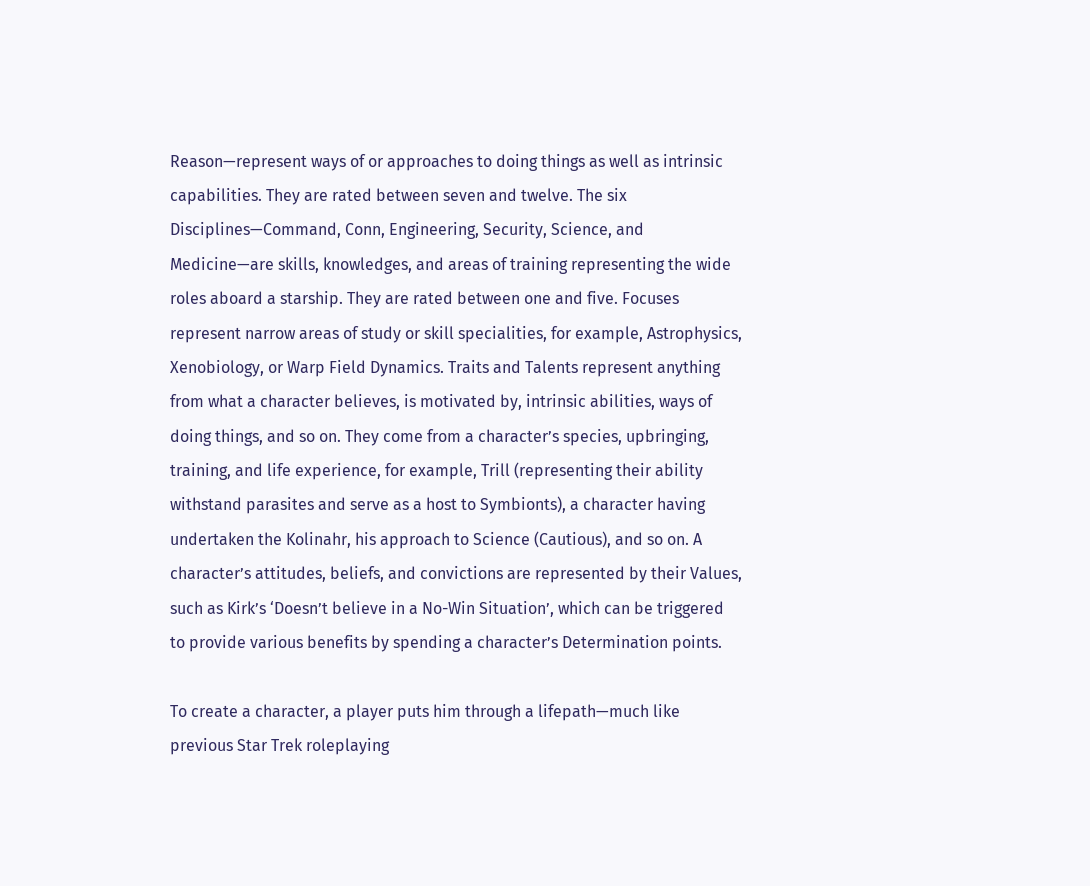Reason—represent ways of or approaches to doing things as well as intrinsic capabilities. They are rated between seven and twelve. The six Disciplines—Command, Conn, Engineering, Security, Science, and Medicine—are skills, knowledges, and areas of training representing the wide roles aboard a starship. They are rated between one and five. Focuses represent narrow areas of study or skill specialities, for example, Astrophysics, Xenobiology, or Warp Field Dynamics. Traits and Talents represent anything from what a character believes, is motivated by, intrinsic abilities, ways of doing things, and so on. They come from a character’s species, upbringing, training, and life experience, for example, Trill (representing their ability withstand parasites and serve as a host to Symbionts), a character having undertaken the Kolinahr, his approach to Science (Cautious), and so on. A character’s attitudes, beliefs, and convictions are represented by their Values, such as Kirk’s ‘Doesn’t believe in a No-Win Situation’, which can be triggered to provide various benefits by spending a character’s Determination points.

To create a character, a player puts him through a lifepath—much like previous Star Trek roleplaying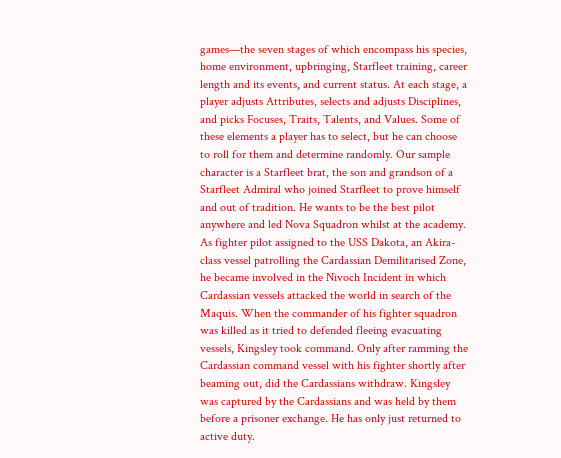games—the seven stages of which encompass his species, home environment, upbringing, Starfleet training, career length and its events, and current status. At each stage, a player adjusts Attributes, selects and adjusts Disciplines, and picks Focuses, Traits, Talents, and Values. Some of these elements a player has to select, but he can choose to roll for them and determine randomly. Our sample character is a Starfleet brat, the son and grandson of a Starfleet Admiral who joined Starfleet to prove himself and out of tradition. He wants to be the best pilot anywhere and led Nova Squadron whilst at the academy. As fighter pilot assigned to the USS Dakota, an Akira-class vessel patrolling the Cardassian Demilitarised Zone, he became involved in the Nivoch Incident in which Cardassian vessels attacked the world in search of the Maquis. When the commander of his fighter squadron was killed as it tried to defended fleeing evacuating vessels, Kingsley took command. Only after ramming the Cardassian command vessel with his fighter shortly after beaming out, did the Cardassians withdraw. Kingsley was captured by the Cardassians and was held by them before a prisoner exchange. He has only just returned to active duty.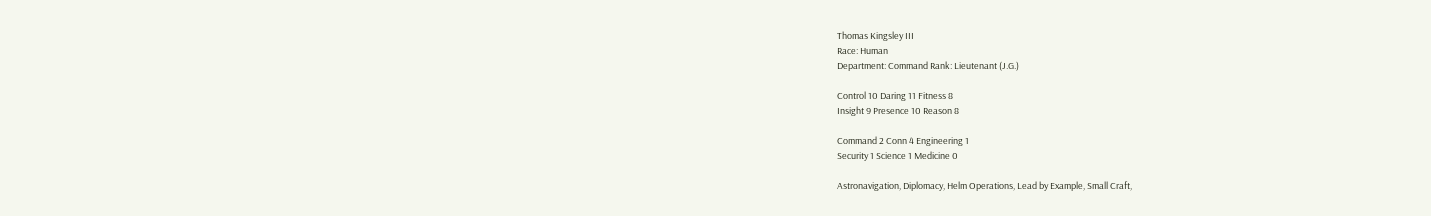Thomas Kingsley III
Race: Human
Department: Command Rank: Lieutenant (J.G.)

Control 10 Daring 11 Fitness 8
Insight 9 Presence 10 Reason 8

Command 2 Conn 4 Engineering 1
Security 1 Science 1 Medicine 0

Astronavigation, Diplomacy, Helm Operations, Lead by Example, Small Craft,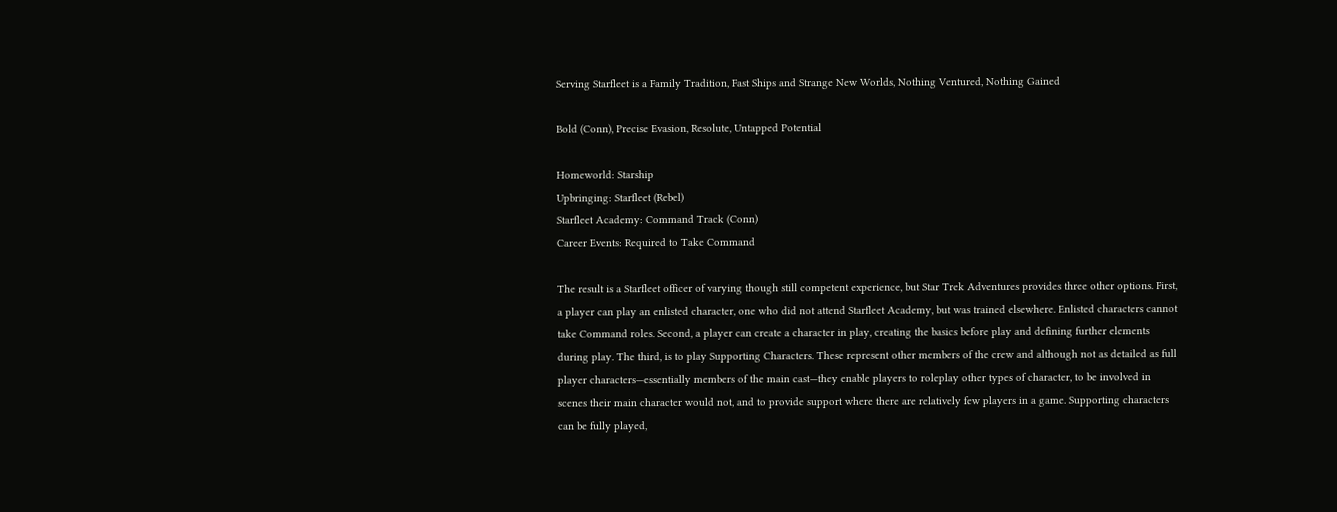Serving Starfleet is a Family Tradition, Fast Ships and Strange New Worlds, Nothing Ventured, Nothing Gained

Bold (Conn), Precise Evasion, Resolute, Untapped Potential

Homeworld: Starship
Upbringing: Starfleet (Rebel)
Starfleet Academy: Command Track (Conn)
Career Events: Required to Take Command

The result is a Starfleet officer of varying though still competent experience, but Star Trek Adventures provides three other options. First, a player can play an enlisted character, one who did not attend Starfleet Academy, but was trained elsewhere. Enlisted characters cannot take Command roles. Second, a player can create a character in play, creating the basics before play and defining further elements during play. The third, is to play Supporting Characters. These represent other members of the crew and although not as detailed as full player characters—essentially members of the main cast—they enable players to roleplay other types of character, to be involved in scenes their main character would not, and to provide support where there are relatively few players in a game. Supporting characters can be fully played,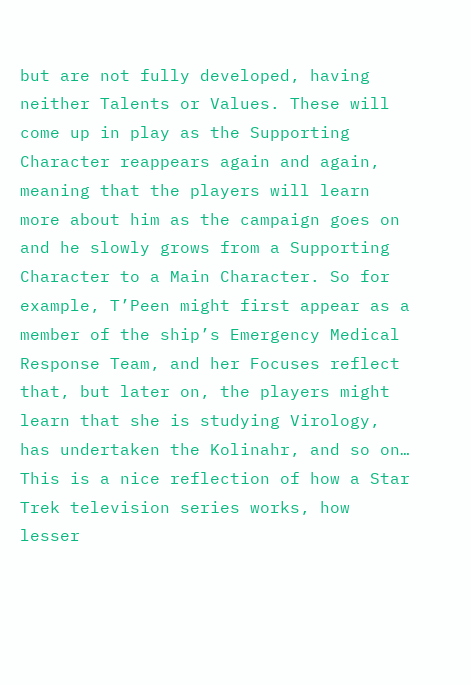but are not fully developed, having neither Talents or Values. These will come up in play as the Supporting Character reappears again and again, meaning that the players will learn more about him as the campaign goes on and he slowly grows from a Supporting Character to a Main Character. So for example, T’Peen might first appear as a member of the ship’s Emergency Medical Response Team, and her Focuses reflect that, but later on, the players might learn that she is studying Virology, has undertaken the Kolinahr, and so on… This is a nice reflection of how a Star Trek television series works, how lesser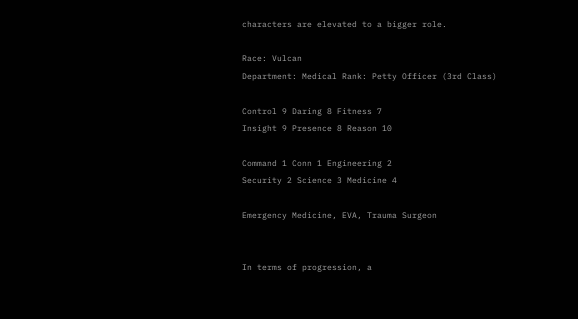characters are elevated to a bigger role.

Race: Vulcan
Department: Medical Rank: Petty Officer (3rd Class)

Control 9 Daring 8 Fitness 7
Insight 9 Presence 8 Reason 10

Command 1 Conn 1 Engineering 2
Security 2 Science 3 Medicine 4

Emergency Medicine, EVA, Trauma Surgeon


In terms of progression, a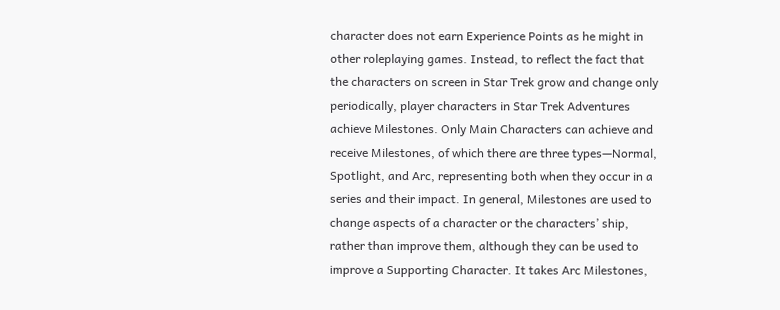character does not earn Experience Points as he might in other roleplaying games. Instead, to reflect the fact that the characters on screen in Star Trek grow and change only periodically, player characters in Star Trek Adventures achieve Milestones. Only Main Characters can achieve and receive Milestones, of which there are three types—Normal, Spotlight, and Arc, representing both when they occur in a series and their impact. In general, Milestones are used to change aspects of a character or the characters’ ship, rather than improve them, although they can be used to improve a Supporting Character. It takes Arc Milestones,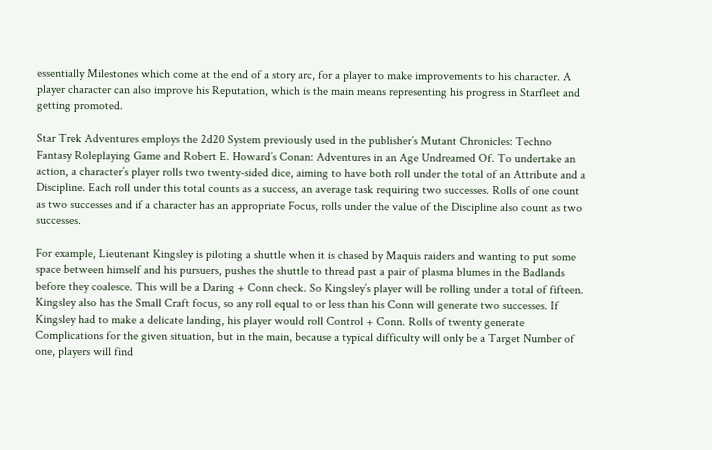essentially Milestones which come at the end of a story arc, for a player to make improvements to his character. A player character can also improve his Reputation, which is the main means representing his progress in Starfleet and getting promoted.

Star Trek Adventures employs the 2d20 System previously used in the publisher’s Mutant Chronicles: Techno Fantasy Roleplaying Game and Robert E. Howard’s Conan: Adventures in an Age Undreamed Of. To undertake an action, a character’s player rolls two twenty-sided dice, aiming to have both roll under the total of an Attribute and a Discipline. Each roll under this total counts as a success, an average task requiring two successes. Rolls of one count as two successes and if a character has an appropriate Focus, rolls under the value of the Discipline also count as two successes.

For example, Lieutenant Kingsley is piloting a shuttle when it is chased by Maquis raiders and wanting to put some space between himself and his pursuers, pushes the shuttle to thread past a pair of plasma blumes in the Badlands before they coalesce. This will be a Daring + Conn check. So Kingsley’s player will be rolling under a total of fifteen. Kingsley also has the Small Craft focus, so any roll equal to or less than his Conn will generate two successes. If Kingsley had to make a delicate landing, his player would roll Control + Conn. Rolls of twenty generate Complications for the given situation, but in the main, because a typical difficulty will only be a Target Number of one, players will find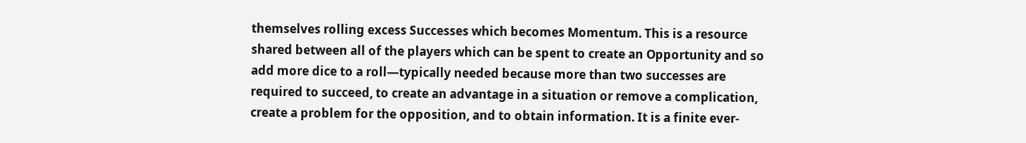themselves rolling excess Successes which becomes Momentum. This is a resource shared between all of the players which can be spent to create an Opportunity and so add more dice to a roll—typically needed because more than two successes are required to succeed, to create an advantage in a situation or remove a complication, create a problem for the opposition, and to obtain information. It is a finite ever-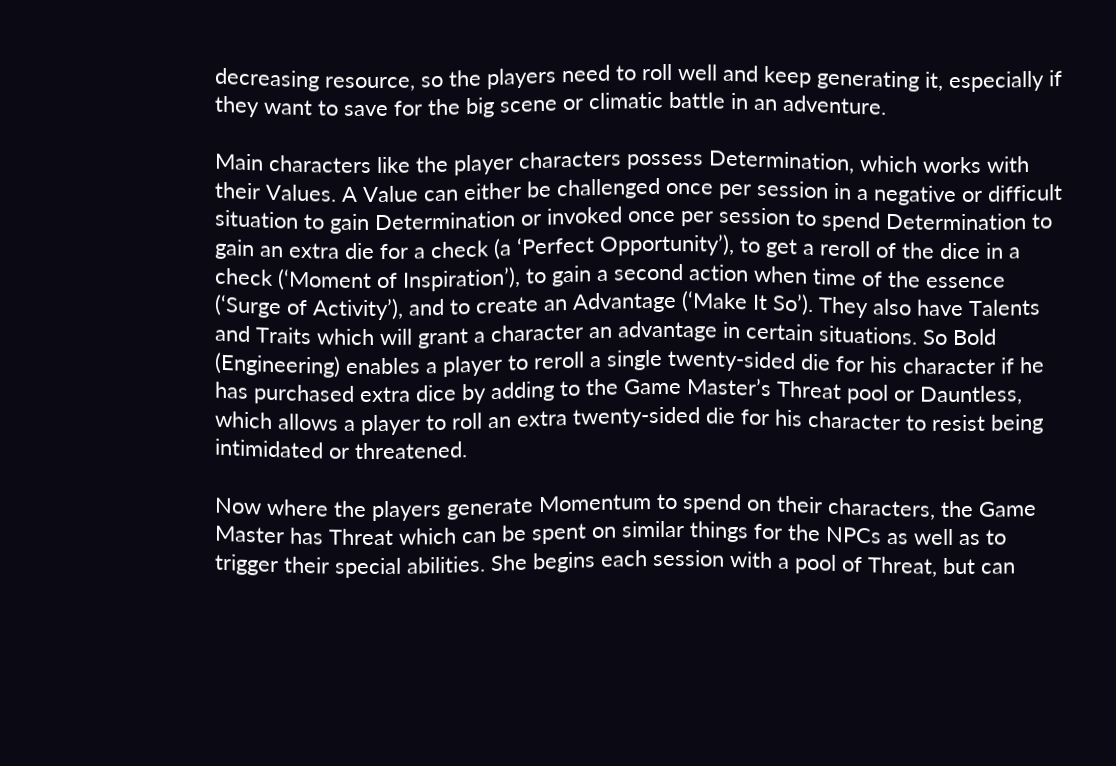decreasing resource, so the players need to roll well and keep generating it, especially if they want to save for the big scene or climatic battle in an adventure.

Main characters like the player characters possess Determination, which works with their Values. A Value can either be challenged once per session in a negative or difficult situation to gain Determination or invoked once per session to spend Determination to gain an extra die for a check (a ‘Perfect Opportunity’), to get a reroll of the dice in a check (‘Moment of Inspiration’), to gain a second action when time of the essence (‘Surge of Activity’), and to create an Advantage (‘Make It So’). They also have Talents and Traits which will grant a character an advantage in certain situations. So Bold (Engineering) enables a player to reroll a single twenty-sided die for his character if he has purchased extra dice by adding to the Game Master’s Threat pool or Dauntless, which allows a player to roll an extra twenty-sided die for his character to resist being intimidated or threatened.

Now where the players generate Momentum to spend on their characters, the Game Master has Threat which can be spent on similar things for the NPCs as well as to trigger their special abilities. She begins each session with a pool of Threat, but can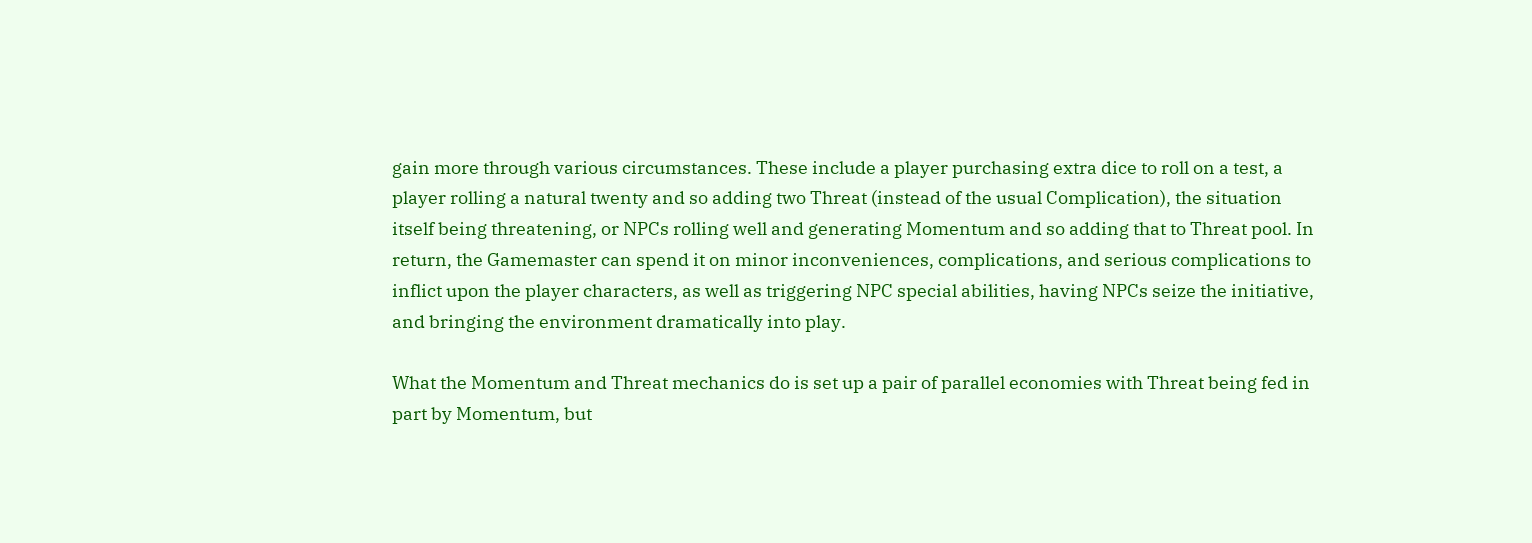gain more through various circumstances. These include a player purchasing extra dice to roll on a test, a player rolling a natural twenty and so adding two Threat (instead of the usual Complication), the situation itself being threatening, or NPCs rolling well and generating Momentum and so adding that to Threat pool. In return, the Gamemaster can spend it on minor inconveniences, complications, and serious complications to inflict upon the player characters, as well as triggering NPC special abilities, having NPCs seize the initiative, and bringing the environment dramatically into play.

What the Momentum and Threat mechanics do is set up a pair of parallel economies with Threat being fed in part by Momentum, but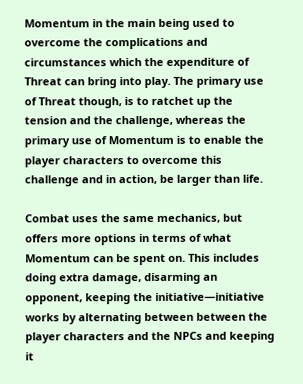Momentum in the main being used to overcome the complications and circumstances which the expenditure of Threat can bring into play. The primary use of Threat though, is to ratchet up the tension and the challenge, whereas the primary use of Momentum is to enable the player characters to overcome this challenge and in action, be larger than life.

Combat uses the same mechanics, but offers more options in terms of what Momentum can be spent on. This includes doing extra damage, disarming an opponent, keeping the initiative—initiative works by alternating between between the player characters and the NPCs and keeping it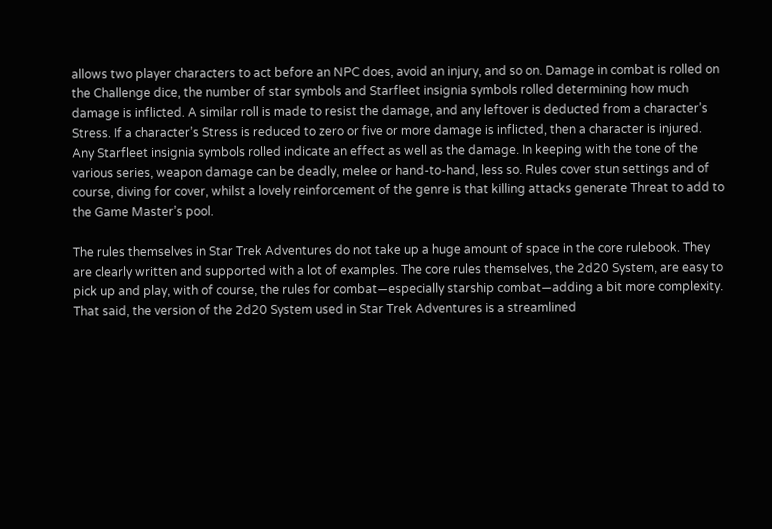allows two player characters to act before an NPC does, avoid an injury, and so on. Damage in combat is rolled on the Challenge dice, the number of star symbols and Starfleet insignia symbols rolled determining how much damage is inflicted. A similar roll is made to resist the damage, and any leftover is deducted from a character’s Stress. If a character’s Stress is reduced to zero or five or more damage is inflicted, then a character is injured. Any Starfleet insignia symbols rolled indicate an effect as well as the damage. In keeping with the tone of the various series, weapon damage can be deadly, melee or hand-to-hand, less so. Rules cover stun settings and of course, diving for cover, whilst a lovely reinforcement of the genre is that killing attacks generate Threat to add to the Game Master’s pool.

The rules themselves in Star Trek Adventures do not take up a huge amount of space in the core rulebook. They are clearly written and supported with a lot of examples. The core rules themselves, the 2d20 System, are easy to pick up and play, with of course, the rules for combat—especially starship combat—adding a bit more complexity. That said, the version of the 2d20 System used in Star Trek Adventures is a streamlined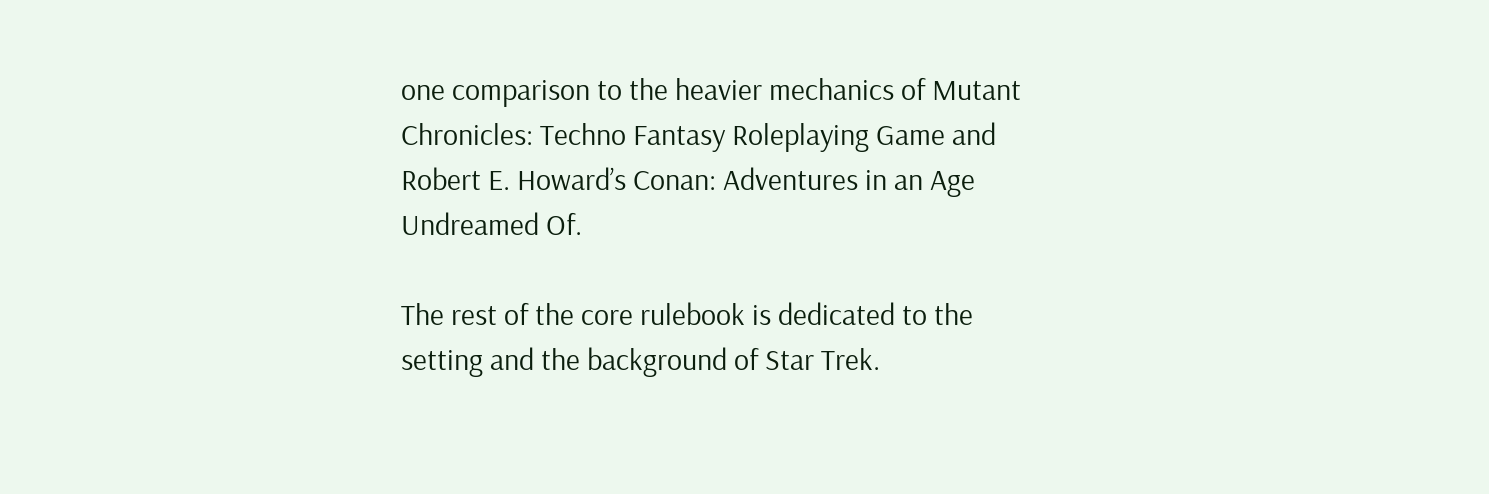one comparison to the heavier mechanics of Mutant Chronicles: Techno Fantasy Roleplaying Game and Robert E. Howard’s Conan: Adventures in an Age Undreamed Of.

The rest of the core rulebook is dedicated to the setting and the background of Star Trek.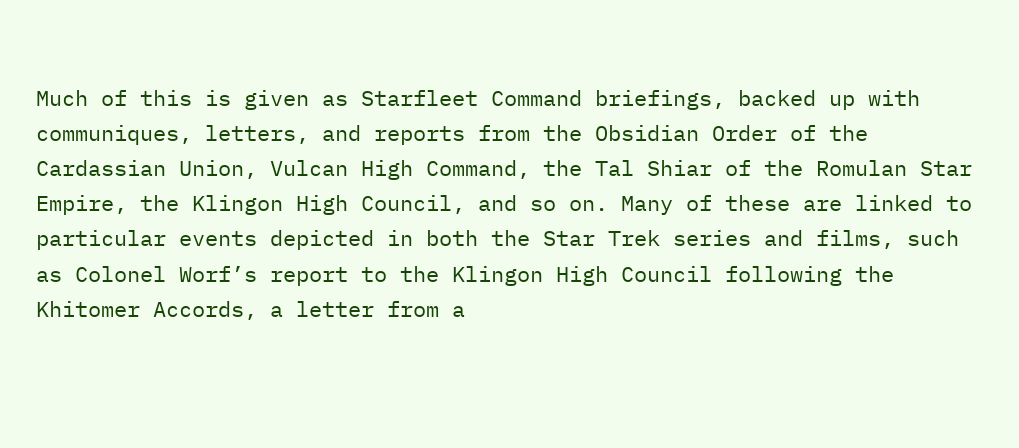Much of this is given as Starfleet Command briefings, backed up with communiques, letters, and reports from the Obsidian Order of the Cardassian Union, Vulcan High Command, the Tal Shiar of the Romulan Star Empire, the Klingon High Council, and so on. Many of these are linked to particular events depicted in both the Star Trek series and films, such as Colonel Worf’s report to the Klingon High Council following the Khitomer Accords, a letter from a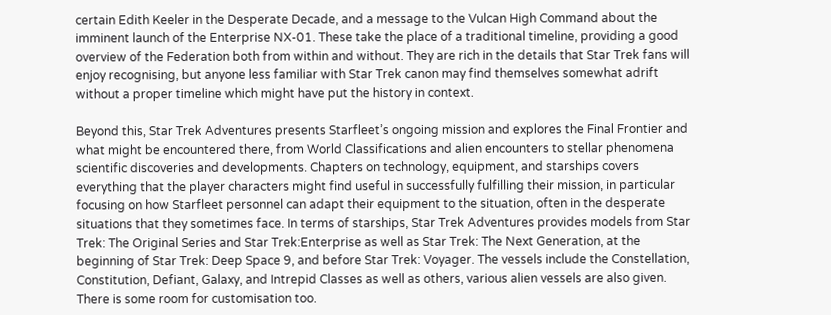certain Edith Keeler in the Desperate Decade, and a message to the Vulcan High Command about the imminent launch of the Enterprise NX-01. These take the place of a traditional timeline, providing a good overview of the Federation both from within and without. They are rich in the details that Star Trek fans will enjoy recognising, but anyone less familiar with Star Trek canon may find themselves somewhat adrift without a proper timeline which might have put the history in context.

Beyond this, Star Trek Adventures presents Starfleet’s ongoing mission and explores the Final Frontier and what might be encountered there, from World Classifications and alien encounters to stellar phenomena scientific discoveries and developments. Chapters on technology, equipment, and starships covers everything that the player characters might find useful in successfully fulfilling their mission, in particular focusing on how Starfleet personnel can adapt their equipment to the situation, often in the desperate situations that they sometimes face. In terms of starships, Star Trek Adventures provides models from Star Trek: The Original Series and Star Trek:Enterprise as well as Star Trek: The Next Generation, at the beginning of Star Trek: Deep Space 9, and before Star Trek: Voyager. The vessels include the Constellation, Constitution, Defiant, Galaxy, and Intrepid Classes as well as others, various alien vessels are also given. There is some room for customisation too.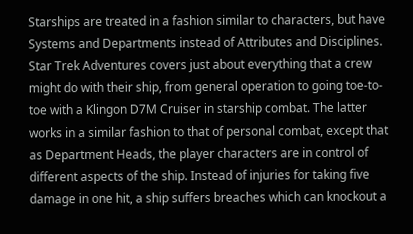Starships are treated in a fashion similar to characters, but have Systems and Departments instead of Attributes and Disciplines. Star Trek Adventures covers just about everything that a crew might do with their ship, from general operation to going toe-to-toe with a Klingon D7M Cruiser in starship combat. The latter works in a similar fashion to that of personal combat, except that as Department Heads, the player characters are in control of different aspects of the ship. Instead of injuries for taking five damage in one hit, a ship suffers breaches which can knockout a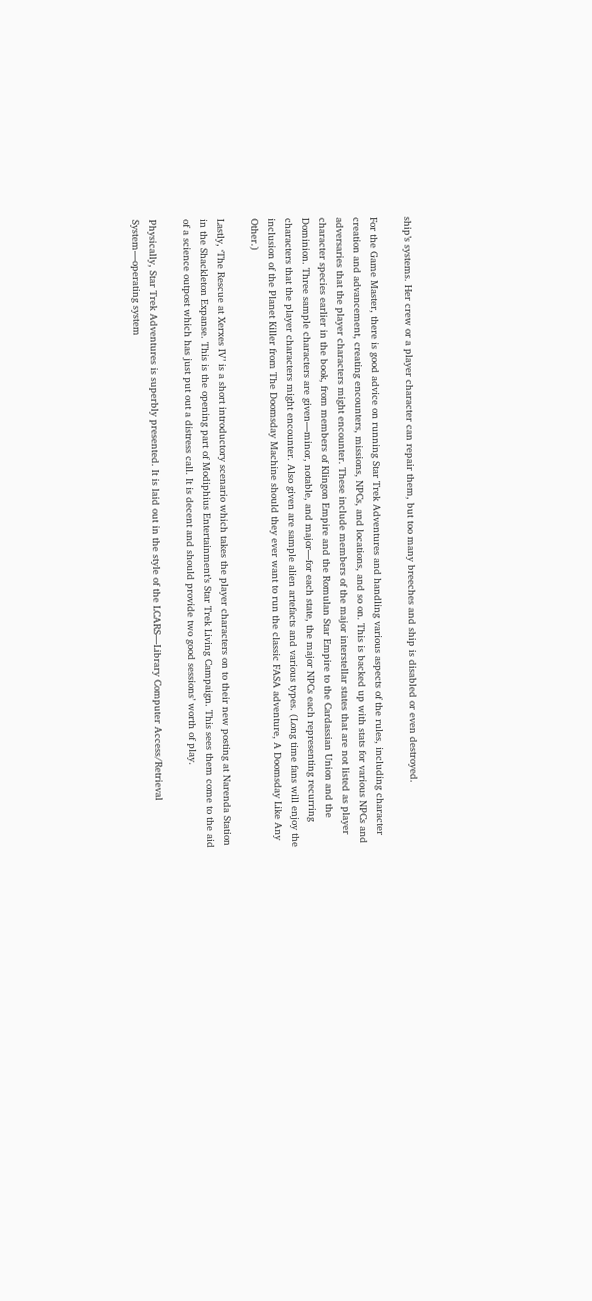ship’s systems. Her crew or a player character can repair them, but too many breeches and ship is disabled or even destroyed.

For the Game Master, there is good advice on running Star Trek Adventures and handling various aspects of the rules, including character creation and advancement, creating encounters, missions, NPCs, and locations, and so on. This is backed up with stats for various NPCs and adversaries that the player characters might encounter. These include members of the major interstellar states that are not listed as player character species earlier in the book, from members of Klingon Empire and the Romulan Star Empire to the Cardassian Union and the Dominion. Three sample characters are given—minor, notable, and major—for each state, the major NPCs each representing recurring characters that the player characters might encounter. Also given are sample alien artefacts and various types. (Long time fans will enjoy the inclusion of the Planet Killer from The Doomsday Machine should they ever want to run the classic FASA adventure, A Doomsday Like Any Other.)

Lastly, ‘The Rescue at Xerxes IV’ is a short introductory scenario which takes the player characters on to their new posting at Narenda Station in the Shackleton Expanse. This is the opening part of Modiphius Entertainment’s Star Trek Living Campaign. This sees them come to the aid of a science outpost which has just put out a distress call. It is decent and should provide two good sessions’ worth of play.

Physically, Star Trek Adventures is superbly presented. It is laid out in the style of the LCARS—Library Computer Access/Retrieval System—operating system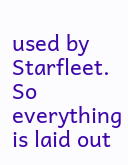used by Starfleet. So everything is laid out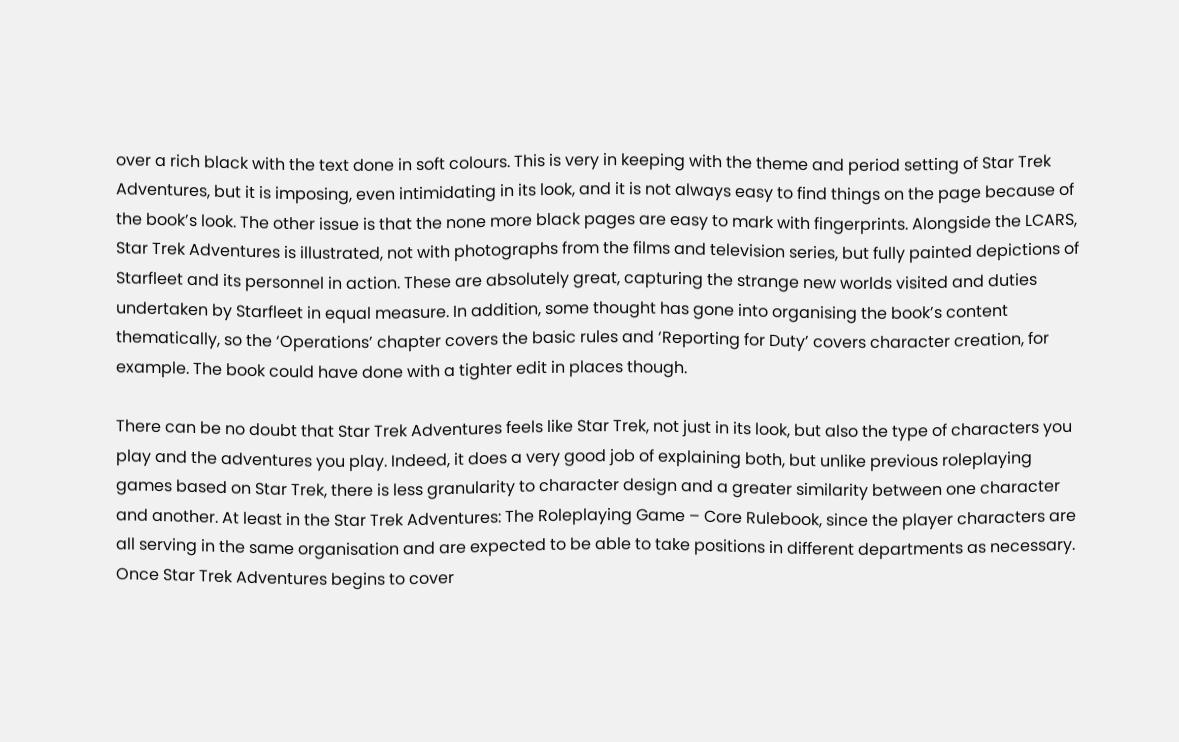over a rich black with the text done in soft colours. This is very in keeping with the theme and period setting of Star Trek Adventures, but it is imposing, even intimidating in its look, and it is not always easy to find things on the page because of the book’s look. The other issue is that the none more black pages are easy to mark with fingerprints. Alongside the LCARS, Star Trek Adventures is illustrated, not with photographs from the films and television series, but fully painted depictions of Starfleet and its personnel in action. These are absolutely great, capturing the strange new worlds visited and duties undertaken by Starfleet in equal measure. In addition, some thought has gone into organising the book’s content thematically, so the ‘Operations’ chapter covers the basic rules and ‘Reporting for Duty’ covers character creation, for example. The book could have done with a tighter edit in places though.

There can be no doubt that Star Trek Adventures feels like Star Trek, not just in its look, but also the type of characters you play and the adventures you play. Indeed, it does a very good job of explaining both, but unlike previous roleplaying games based on Star Trek, there is less granularity to character design and a greater similarity between one character and another. At least in the Star Trek Adventures: The Roleplaying Game – Core Rulebook, since the player characters are all serving in the same organisation and are expected to be able to take positions in different departments as necessary. Once Star Trek Adventures begins to cover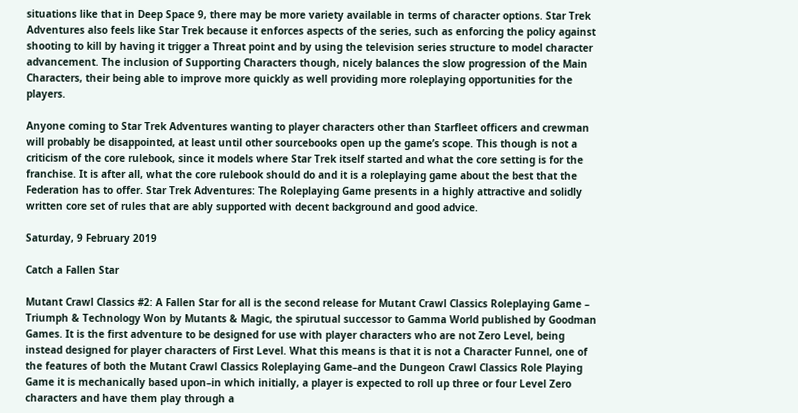situations like that in Deep Space 9, there may be more variety available in terms of character options. Star Trek Adventures also feels like Star Trek because it enforces aspects of the series, such as enforcing the policy against shooting to kill by having it trigger a Threat point and by using the television series structure to model character advancement. The inclusion of Supporting Characters though, nicely balances the slow progression of the Main Characters, their being able to improve more quickly as well providing more roleplaying opportunities for the players.

Anyone coming to Star Trek Adventures wanting to player characters other than Starfleet officers and crewman will probably be disappointed, at least until other sourcebooks open up the game’s scope. This though is not a criticism of the core rulebook, since it models where Star Trek itself started and what the core setting is for the franchise. It is after all, what the core rulebook should do and it is a roleplaying game about the best that the Federation has to offer. Star Trek Adventures: The Roleplaying Game presents in a highly attractive and solidly written core set of rules that are ably supported with decent background and good advice.

Saturday, 9 February 2019

Catch a Fallen Star

Mutant Crawl Classics #2: A Fallen Star for all is the second release for Mutant Crawl Classics Roleplaying Game – Triumph & Technology Won by Mutants & Magic, the spirutual successor to Gamma World published by Goodman Games. It is the first adventure to be designed for use with player characters who are not Zero Level, being instead designed for player characters of First Level. What this means is that it is not a Character Funnel, one of the features of both the Mutant Crawl Classics Roleplaying Game–and the Dungeon Crawl Classics Role Playing Game it is mechanically based upon–in which initially, a player is expected to roll up three or four Level Zero characters and have them play through a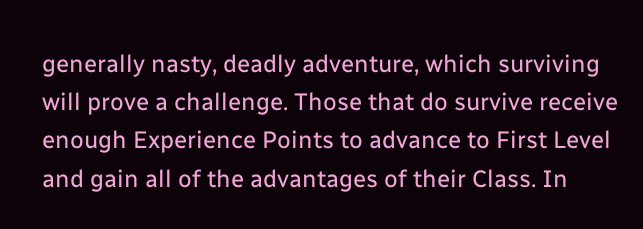generally nasty, deadly adventure, which surviving will prove a challenge. Those that do survive receive enough Experience Points to advance to First Level and gain all of the advantages of their Class. In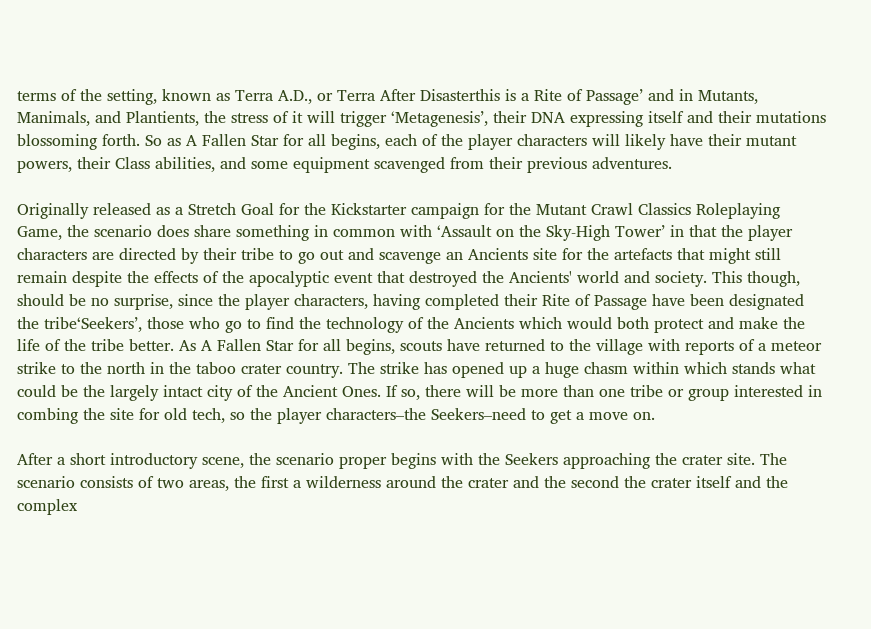terms of the setting, known as Terra A.D., or Terra After Disasterthis is a Rite of Passage’ and in Mutants, Manimals, and Plantients, the stress of it will trigger ‘Metagenesis’, their DNA expressing itself and their mutations blossoming forth. So as A Fallen Star for all begins, each of the player characters will likely have their mutant powers, their Class abilities, and some equipment scavenged from their previous adventures.

Originally released as a Stretch Goal for the Kickstarter campaign for the Mutant Crawl Classics Roleplaying Game, the scenario does share something in common with ‘Assault on the Sky-High Tower’ in that the player characters are directed by their tribe to go out and scavenge an Ancients site for the artefacts that might still remain despite the effects of the apocalyptic event that destroyed the Ancients' world and society. This though, should be no surprise, since the player characters, having completed their Rite of Passage have been designated the tribe‘Seekers’, those who go to find the technology of the Ancients which would both protect and make the life of the tribe better. As A Fallen Star for all begins, scouts have returned to the village with reports of a meteor strike to the north in the taboo crater country. The strike has opened up a huge chasm within which stands what could be the largely intact city of the Ancient Ones. If so, there will be more than one tribe or group interested in combing the site for old tech, so the player characters–the Seekers–need to get a move on.

After a short introductory scene, the scenario proper begins with the Seekers approaching the crater site. The scenario consists of two areas, the first a wilderness around the crater and the second the crater itself and the complex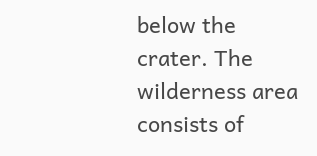below the crater. The wilderness area consists of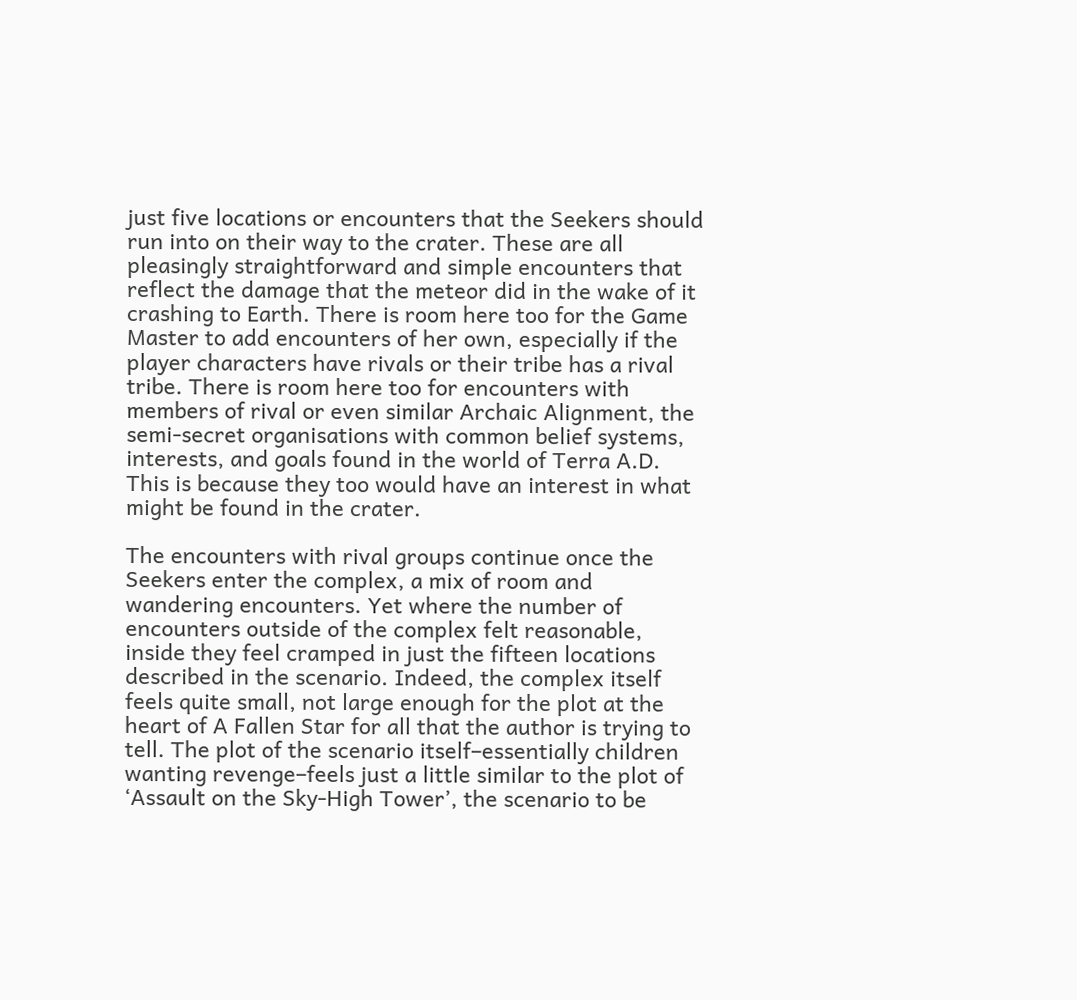just five locations or encounters that the Seekers should run into on their way to the crater. These are all pleasingly straightforward and simple encounters that reflect the damage that the meteor did in the wake of it crashing to Earth. There is room here too for the Game Master to add encounters of her own, especially if the player characters have rivals or their tribe has a rival tribe. There is room here too for encounters with members of rival or even similar Archaic Alignment, the  semi-secret organisations with common belief systems, interests, and goals found in the world of Terra A.D. This is because they too would have an interest in what might be found in the crater.

The encounters with rival groups continue once the Seekers enter the complex, a mix of room and wandering encounters. Yet where the number of encounters outside of the complex felt reasonable, inside they feel cramped in just the fifteen locations described in the scenario. Indeed, the complex itself feels quite small, not large enough for the plot at the heart of A Fallen Star for all that the author is trying to tell. The plot of the scenario itself–essentially children wanting revenge–feels just a little similar to the plot of ‘Assault on the Sky-High Tower’, the scenario to be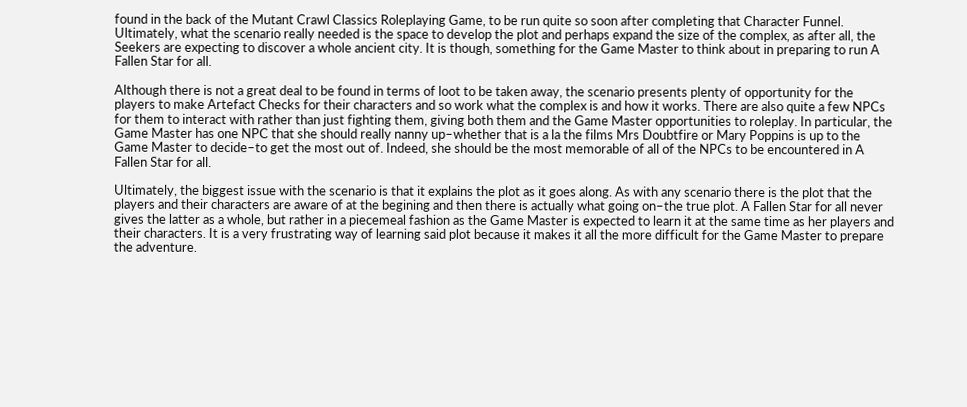found in the back of the Mutant Crawl Classics Roleplaying Game, to be run quite so soon after completing that Character Funnel. Ultimately, what the scenario really needed is the space to develop the plot and perhaps expand the size of the complex, as after all, the Seekers are expecting to discover a whole ancient city. It is though, something for the Game Master to think about in preparing to run A Fallen Star for all.

Although there is not a great deal to be found in terms of loot to be taken away, the scenario presents plenty of opportunity for the players to make Artefact Checks for their characters and so work what the complex is and how it works. There are also quite a few NPCs for them to interact with rather than just fighting them, giving both them and the Game Master opportunities to roleplay. In particular, the Game Master has one NPC that she should really nanny up–whether that is a la the films Mrs Doubtfire or Mary Poppins is up to the Game Master to decide–to get the most out of. Indeed, she should be the most memorable of all of the NPCs to be encountered in A Fallen Star for all.

Ultimately, the biggest issue with the scenario is that it explains the plot as it goes along. As with any scenario there is the plot that the players and their characters are aware of at the begining and then there is actually what going on–the true plot. A Fallen Star for all never gives the latter as a whole, but rather in a piecemeal fashion as the Game Master is expected to learn it at the same time as her players and their characters. It is a very frustrating way of learning said plot because it makes it all the more difficult for the Game Master to prepare the adventure.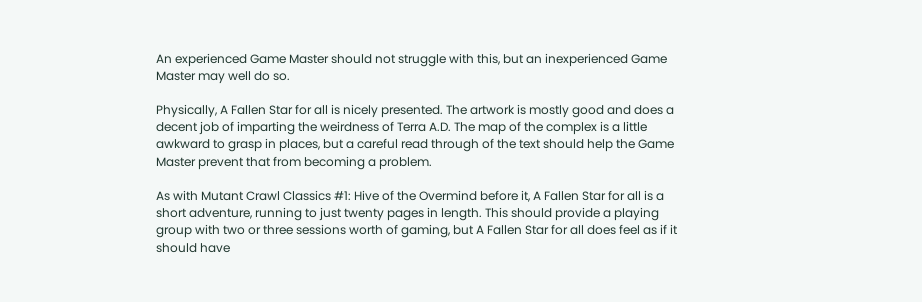An experienced Game Master should not struggle with this, but an inexperienced Game Master may well do so.

Physically, A Fallen Star for all is nicely presented. The artwork is mostly good and does a decent job of imparting the weirdness of Terra A.D. The map of the complex is a little awkward to grasp in places, but a careful read through of the text should help the Game Master prevent that from becoming a problem.

As with Mutant Crawl Classics #1: Hive of the Overmind before it, A Fallen Star for all is a short adventure, running to just twenty pages in length. This should provide a playing group with two or three sessions worth of gaming, but A Fallen Star for all does feel as if it should have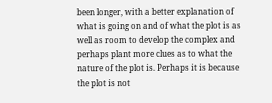been longer, with a better explanation of what is going on and of what the plot is as well as room to develop the complex and perhaps plant more clues as to what the nature of the plot is. Perhaps it is because the plot is not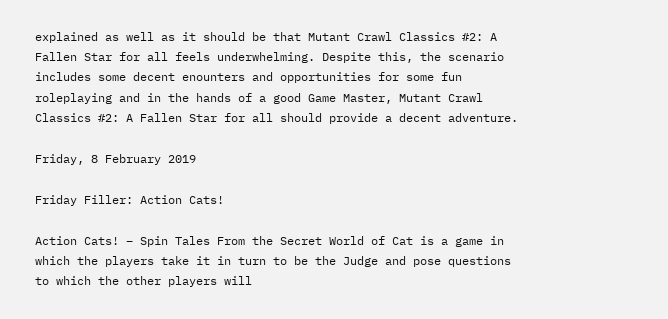explained as well as it should be that Mutant Crawl Classics #2: A Fallen Star for all feels underwhelming. Despite this, the scenario includes some decent enounters and opportunities for some fun roleplaying and in the hands of a good Game Master, Mutant Crawl Classics #2: A Fallen Star for all should provide a decent adventure.

Friday, 8 February 2019

Friday Filler: Action Cats!

Action Cats! – Spin Tales From the Secret World of Cat is a game in which the players take it in turn to be the Judge and pose questions to which the other players will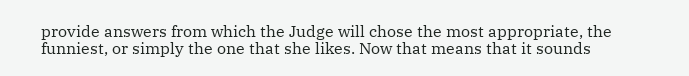provide answers from which the Judge will chose the most appropriate, the funniest, or simply the one that she likes. Now that means that it sounds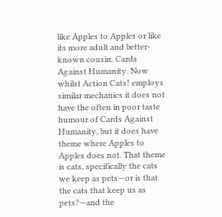like Apples to Apples or like its more adult and better-known cousin, Cards Against Humanity. Now whilst Action Cats! employs similar mechanics it does not have the often in poor taste humour of Cards Against Humanity, but it does have theme where Apples to Apples does not. That theme is cats, specifically the cats we keep as pets—or is that the cats that keep us as pets?—and the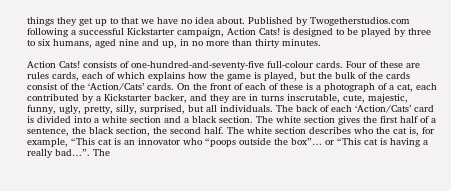things they get up to that we have no idea about. Published by Twogetherstudios.com following a successful Kickstarter campaign, Action Cats! is designed to be played by three to six humans, aged nine and up, in no more than thirty minutes.

Action Cats! consists of one-hundred-and-seventy-five full-colour cards. Four of these are rules cards, each of which explains how the game is played, but the bulk of the cards consist of the ‘Action/Cats’ cards. On the front of each of these is a photograph of a cat, each contributed by a Kickstarter backer, and they are in turns inscrutable, cute, majestic, funny, ugly, pretty, silly, surprised, but all individuals. The back of each ‘Action/Cats’ card is divided into a white section and a black section. The white section gives the first half of a sentence, the black section, the second half. The white section describes who the cat is, for example, “This cat is an innovator who “poops outside the box”… or “This cat is having a really bad…”. The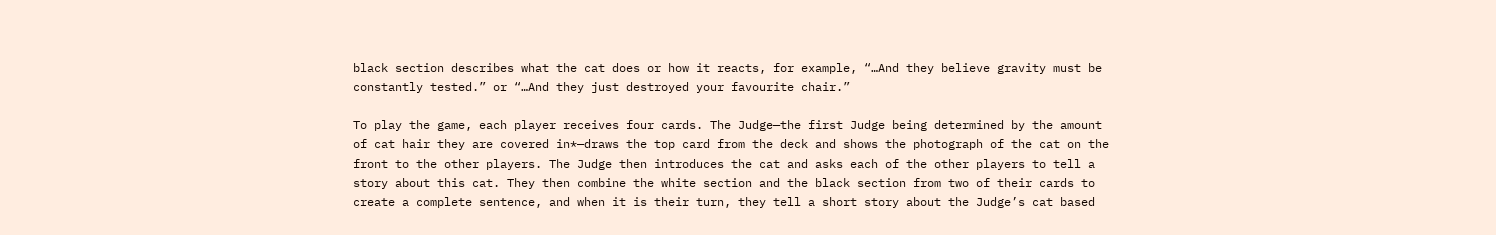black section describes what the cat does or how it reacts, for example, “…And they believe gravity must be constantly tested.” or “…And they just destroyed your favourite chair.”

To play the game, each player receives four cards. The Judge—the first Judge being determined by the amount of cat hair they are covered in*—draws the top card from the deck and shows the photograph of the cat on the front to the other players. The Judge then introduces the cat and asks each of the other players to tell a story about this cat. They then combine the white section and the black section from two of their cards to create a complete sentence, and when it is their turn, they tell a short story about the Judge’s cat based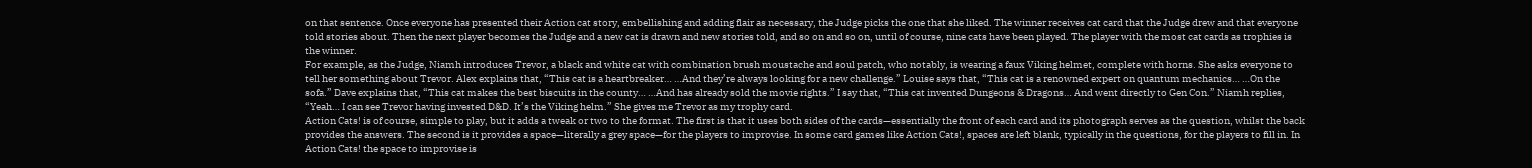on that sentence. Once everyone has presented their Action cat story, embellishing and adding flair as necessary, the Judge picks the one that she liked. The winner receives cat card that the Judge drew and that everyone told stories about. Then the next player becomes the Judge and a new cat is drawn and new stories told, and so on and so on, until of course, nine cats have been played. The player with the most cat cards as trophies is the winner.
For example, as the Judge, Niamh introduces Trevor, a black and white cat with combination brush moustache and soul patch, who notably, is wearing a faux Viking helmet, complete with horns. She asks everyone to tell her something about Trevor. Alex explains that, “This cat is a heartbreaker… …And they’re always looking for a new challenge.” Louise says that, “This cat is a renowned expert on quantum mechanics… …On the sofa.” Dave explains that, “This cat makes the best biscuits in the county… …And has already sold the movie rights.” I say that, “This cat invented Dungeons & Dragons… And went directly to Gen Con.” Niamh replies, “Yeah… I can see Trevor having invested D&D. It’s the Viking helm.” She gives me Trevor as my trophy card.
Action Cats! is of course, simple to play, but it adds a tweak or two to the format. The first is that it uses both sides of the cards—essentially the front of each card and its photograph serves as the question, whilst the back provides the answers. The second is it provides a space—literally a grey space—for the players to improvise. In some card games like Action Cats!, spaces are left blank, typically in the questions, for the players to fill in. In Action Cats! the space to improvise is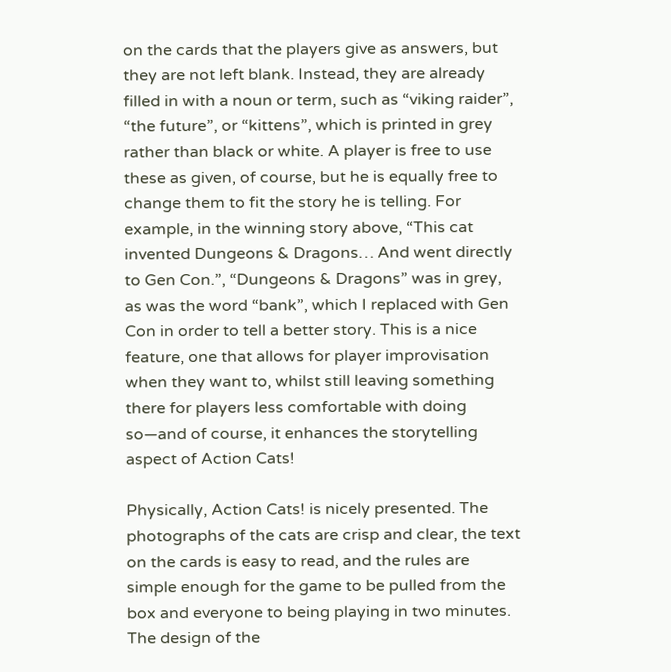on the cards that the players give as answers, but they are not left blank. Instead, they are already filled in with a noun or term, such as “viking raider”, “the future”, or “kittens”, which is printed in grey rather than black or white. A player is free to use these as given, of course, but he is equally free to change them to fit the story he is telling. For example, in the winning story above, “This cat invented Dungeons & Dragons… And went directly to Gen Con.”, “Dungeons & Dragons” was in grey, as was the word “bank”, which I replaced with Gen Con in order to tell a better story. This is a nice feature, one that allows for player improvisation when they want to, whilst still leaving something there for players less comfortable with doing so—and of course, it enhances the storytelling aspect of Action Cats!

Physically, Action Cats! is nicely presented. The photographs of the cats are crisp and clear, the text on the cards is easy to read, and the rules are simple enough for the game to be pulled from the box and everyone to being playing in two minutes. The design of the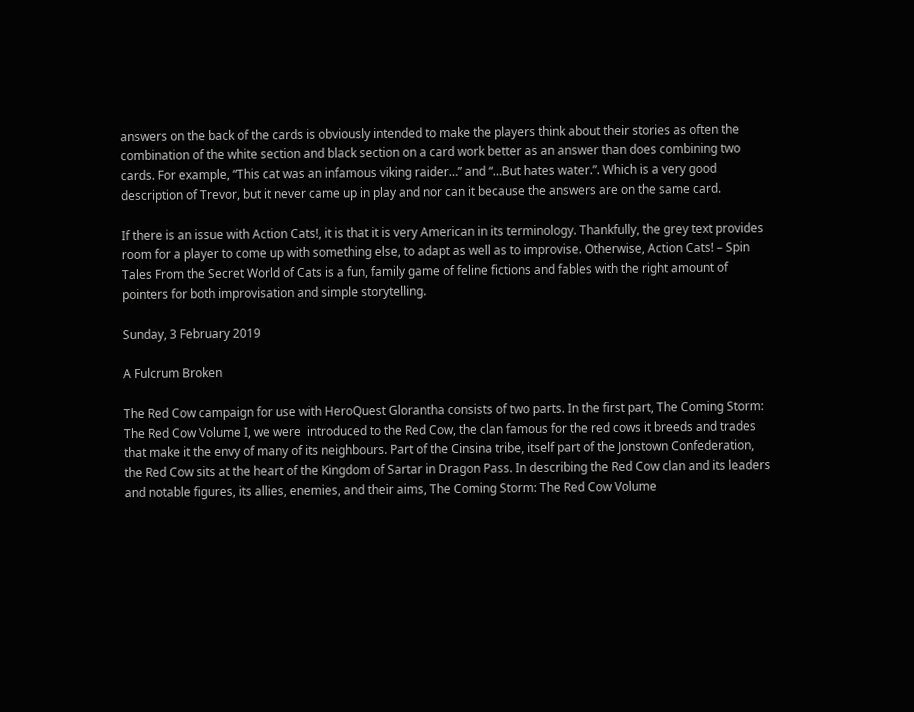answers on the back of the cards is obviously intended to make the players think about their stories as often the combination of the white section and black section on a card work better as an answer than does combining two cards. For example, “This cat was an infamous viking raider…” and “…But hates water.”. Which is a very good description of Trevor, but it never came up in play and nor can it because the answers are on the same card.

If there is an issue with Action Cats!, it is that it is very American in its terminology. Thankfully, the grey text provides room for a player to come up with something else, to adapt as well as to improvise. Otherwise, Action Cats! – Spin Tales From the Secret World of Cats is a fun, family game of feline fictions and fables with the right amount of pointers for both improvisation and simple storytelling.

Sunday, 3 February 2019

A Fulcrum Broken

The Red Cow campaign for use with HeroQuest Glorantha consists of two parts. In the first part, The Coming Storm: The Red Cow Volume I, we were  introduced to the Red Cow, the clan famous for the red cows it breeds and trades that make it the envy of many of its neighbours. Part of the Cinsina tribe, itself part of the Jonstown Confederation, the Red Cow sits at the heart of the Kingdom of Sartar in Dragon Pass. In describing the Red Cow clan and its leaders and notable figures, its allies, enemies, and their aims, The Coming Storm: The Red Cow Volume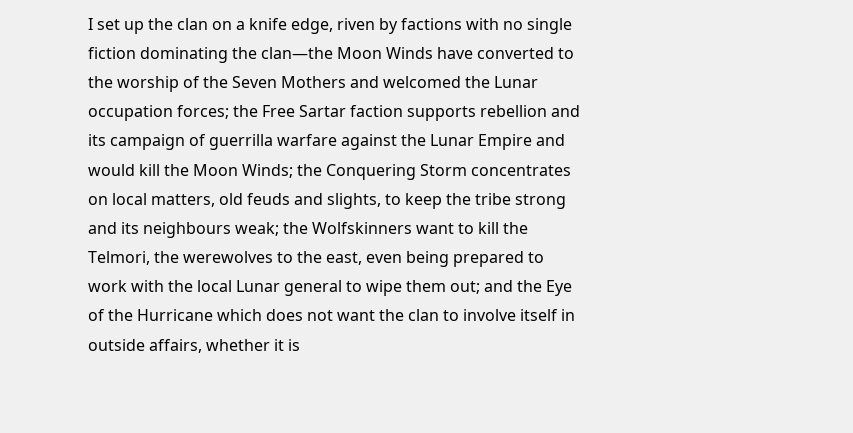I set up the clan on a knife edge, riven by factions with no single fiction dominating the clan—the Moon Winds have converted to the worship of the Seven Mothers and welcomed the Lunar occupation forces; the Free Sartar faction supports rebellion and its campaign of guerrilla warfare against the Lunar Empire and would kill the Moon Winds; the Conquering Storm concentrates on local matters, old feuds and slights, to keep the tribe strong and its neighbours weak; the Wolfskinners want to kill the Telmori, the werewolves to the east, even being prepared to work with the local Lunar general to wipe them out; and the Eye of the Hurricane which does not want the clan to involve itself in outside affairs, whether it is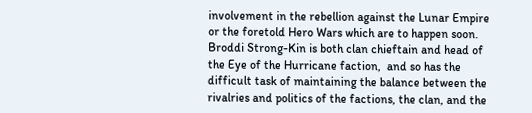involvement in the rebellion against the Lunar Empire or the foretold Hero Wars which are to happen soon. Broddi Strong-Kin is both clan chieftain and head of the Eye of the Hurricane faction,  and so has the difficult task of maintaining the balance between the rivalries and politics of the factions, the clan, and the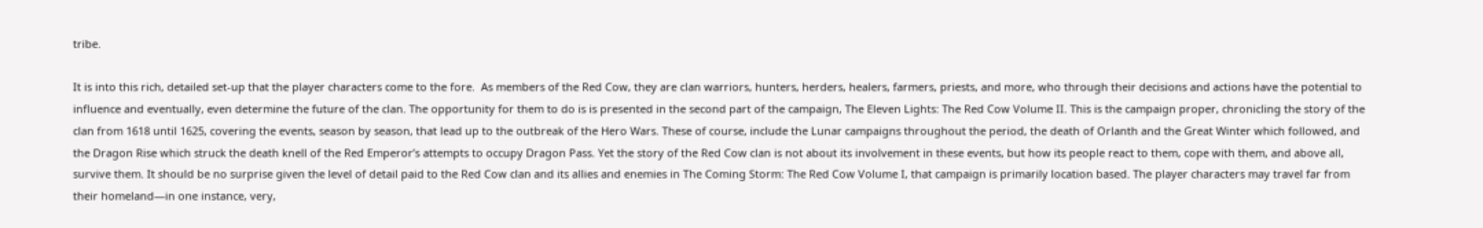tribe.

It is into this rich, detailed set-up that the player characters come to the fore.  As members of the Red Cow, they are clan warriors, hunters, herders, healers, farmers, priests, and more, who through their decisions and actions have the potential to influence and eventually, even determine the future of the clan. The opportunity for them to do is is presented in the second part of the campaign, The Eleven Lights: The Red Cow Volume II. This is the campaign proper, chronicling the story of the clan from 1618 until 1625, covering the events, season by season, that lead up to the outbreak of the Hero Wars. These of course, include the Lunar campaigns throughout the period, the death of Orlanth and the Great Winter which followed, and the Dragon Rise which struck the death knell of the Red Emperor’s attempts to occupy Dragon Pass. Yet the story of the Red Cow clan is not about its involvement in these events, but how its people react to them, cope with them, and above all, survive them. It should be no surprise given the level of detail paid to the Red Cow clan and its allies and enemies in The Coming Storm: The Red Cow Volume I, that campaign is primarily location based. The player characters may travel far from their homeland—in one instance, very,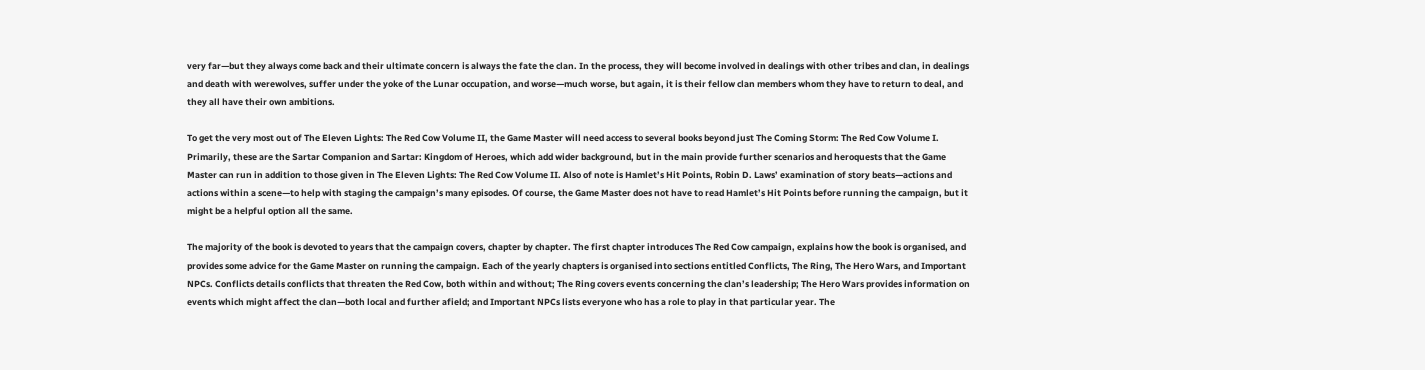very far—but they always come back and their ultimate concern is always the fate the clan. In the process, they will become involved in dealings with other tribes and clan, in dealings and death with werewolves, suffer under the yoke of the Lunar occupation, and worse—much worse, but again, it is their fellow clan members whom they have to return to deal, and they all have their own ambitions.

To get the very most out of The Eleven Lights: The Red Cow Volume II, the Game Master will need access to several books beyond just The Coming Storm: The Red Cow Volume I. Primarily, these are the Sartar Companion and Sartar: Kingdom of Heroes, which add wider background, but in the main provide further scenarios and heroquests that the Game Master can run in addition to those given in The Eleven Lights: The Red Cow Volume II. Also of note is Hamlet’s Hit Points, Robin D. Laws’ examination of story beats—actions and actions within a scene—to help with staging the campaign’s many episodes. Of course, the Game Master does not have to read Hamlet’s Hit Points before running the campaign, but it might be a helpful option all the same.

The majority of the book is devoted to years that the campaign covers, chapter by chapter. The first chapter introduces The Red Cow campaign, explains how the book is organised, and provides some advice for the Game Master on running the campaign. Each of the yearly chapters is organised into sections entitled Conflicts, The Ring, The Hero Wars, and Important NPCs. Conflicts details conflicts that threaten the Red Cow, both within and without; The Ring covers events concerning the clan’s leadership; The Hero Wars provides information on events which might affect the clan—both local and further afield; and Important NPCs lists everyone who has a role to play in that particular year. The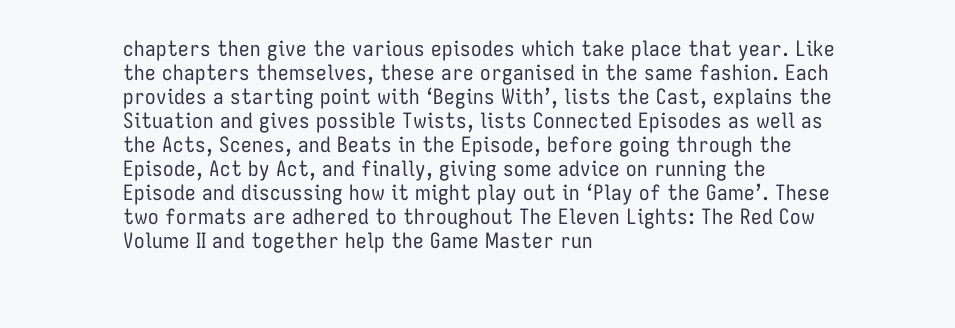chapters then give the various episodes which take place that year. Like the chapters themselves, these are organised in the same fashion. Each provides a starting point with ‘Begins With’, lists the Cast, explains the Situation and gives possible Twists, lists Connected Episodes as well as the Acts, Scenes, and Beats in the Episode, before going through the Episode, Act by Act, and finally, giving some advice on running the Episode and discussing how it might play out in ‘Play of the Game’. These two formats are adhered to throughout The Eleven Lights: The Red Cow Volume II and together help the Game Master run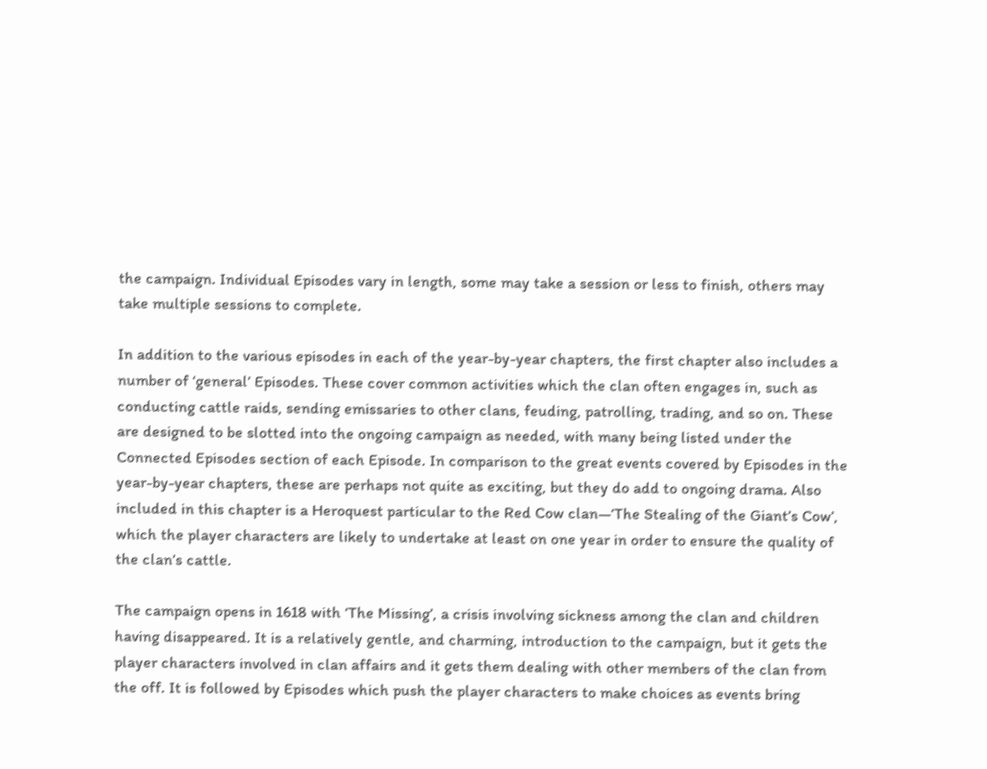the campaign. Individual Episodes vary in length, some may take a session or less to finish, others may take multiple sessions to complete.

In addition to the various episodes in each of the year-by-year chapters, the first chapter also includes a number of ‘general’ Episodes. These cover common activities which the clan often engages in, such as conducting cattle raids, sending emissaries to other clans, feuding, patrolling, trading, and so on. These are designed to be slotted into the ongoing campaign as needed, with many being listed under the Connected Episodes section of each Episode. In comparison to the great events covered by Episodes in the year-by-year chapters, these are perhaps not quite as exciting, but they do add to ongoing drama. Also included in this chapter is a Heroquest particular to the Red Cow clan—‘The Stealing of the Giant’s Cow’, which the player characters are likely to undertake at least on one year in order to ensure the quality of the clan’s cattle.

The campaign opens in 1618 with ‘The Missing’, a crisis involving sickness among the clan and children having disappeared. It is a relatively gentle, and charming, introduction to the campaign, but it gets the player characters involved in clan affairs and it gets them dealing with other members of the clan from the off. It is followed by Episodes which push the player characters to make choices as events bring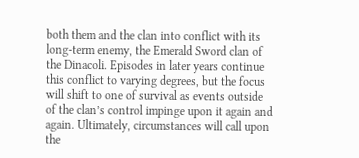both them and the clan into conflict with its long-term enemy, the Emerald Sword clan of the Dinacoli. Episodes in later years continue this conflict to varying degrees, but the focus will shift to one of survival as events outside of the clan’s control impinge upon it again and again. Ultimately, circumstances will call upon the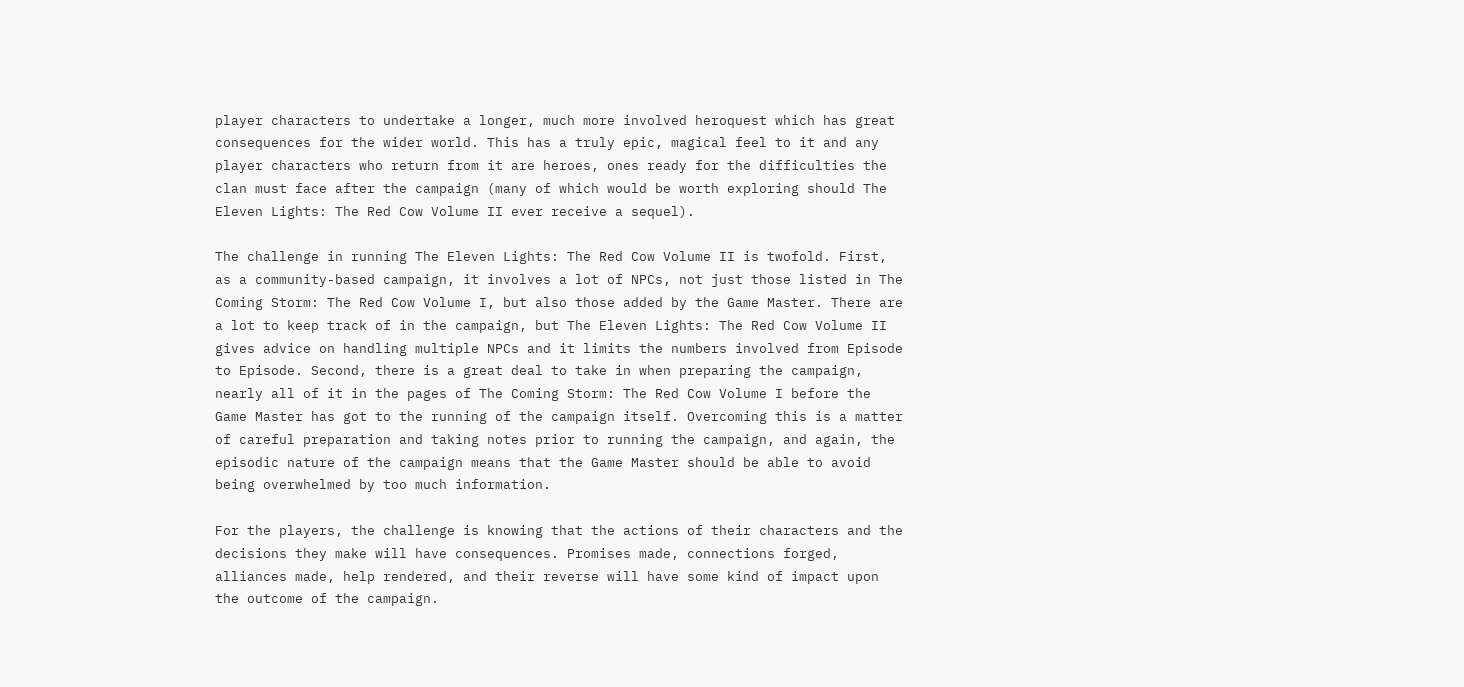player characters to undertake a longer, much more involved heroquest which has great consequences for the wider world. This has a truly epic, magical feel to it and any player characters who return from it are heroes, ones ready for the difficulties the clan must face after the campaign (many of which would be worth exploring should The Eleven Lights: The Red Cow Volume II ever receive a sequel).

The challenge in running The Eleven Lights: The Red Cow Volume II is twofold. First, as a community-based campaign, it involves a lot of NPCs, not just those listed in The Coming Storm: The Red Cow Volume I, but also those added by the Game Master. There are a lot to keep track of in the campaign, but The Eleven Lights: The Red Cow Volume II gives advice on handling multiple NPCs and it limits the numbers involved from Episode to Episode. Second, there is a great deal to take in when preparing the campaign, nearly all of it in the pages of The Coming Storm: The Red Cow Volume I before the Game Master has got to the running of the campaign itself. Overcoming this is a matter of careful preparation and taking notes prior to running the campaign, and again, the episodic nature of the campaign means that the Game Master should be able to avoid being overwhelmed by too much information.

For the players, the challenge is knowing that the actions of their characters and the decisions they make will have consequences. Promises made, connections forged, alliances made, help rendered, and their reverse will have some kind of impact upon the outcome of the campaign.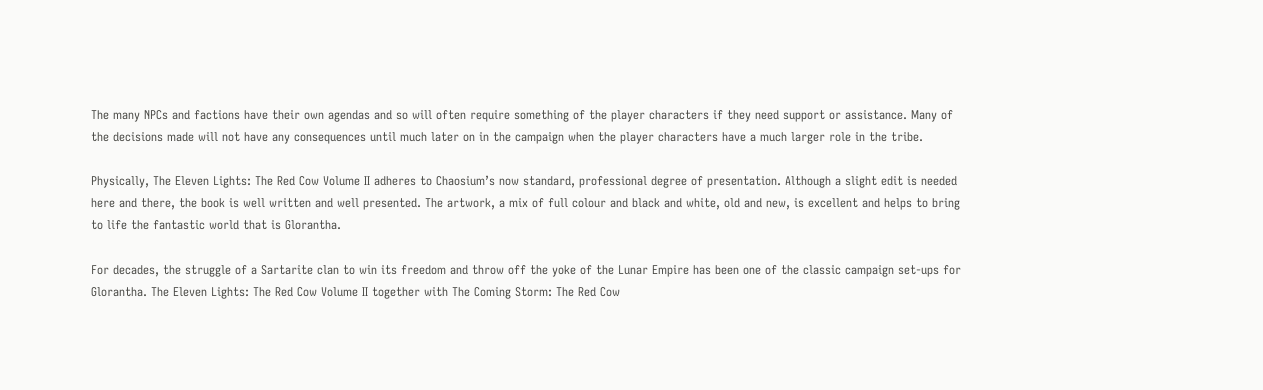The many NPCs and factions have their own agendas and so will often require something of the player characters if they need support or assistance. Many of the decisions made will not have any consequences until much later on in the campaign when the player characters have a much larger role in the tribe.

Physically, The Eleven Lights: The Red Cow Volume II adheres to Chaosium’s now standard, professional degree of presentation. Although a slight edit is needed here and there, the book is well written and well presented. The artwork, a mix of full colour and black and white, old and new, is excellent and helps to bring to life the fantastic world that is Glorantha.

For decades, the struggle of a Sartarite clan to win its freedom and throw off the yoke of the Lunar Empire has been one of the classic campaign set-ups for Glorantha. The Eleven Lights: The Red Cow Volume II together with The Coming Storm: The Red Cow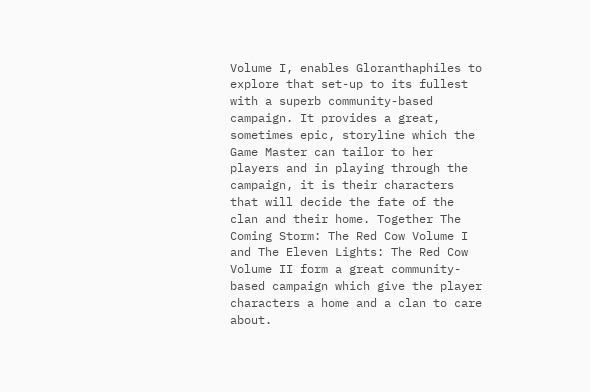Volume I, enables Gloranthaphiles to explore that set-up to its fullest with a superb community-based campaign. It provides a great, sometimes epic, storyline which the Game Master can tailor to her players and in playing through the campaign, it is their characters that will decide the fate of the clan and their home. Together The Coming Storm: The Red Cow Volume I and The Eleven Lights: The Red Cow Volume II form a great community-based campaign which give the player characters a home and a clan to care about.